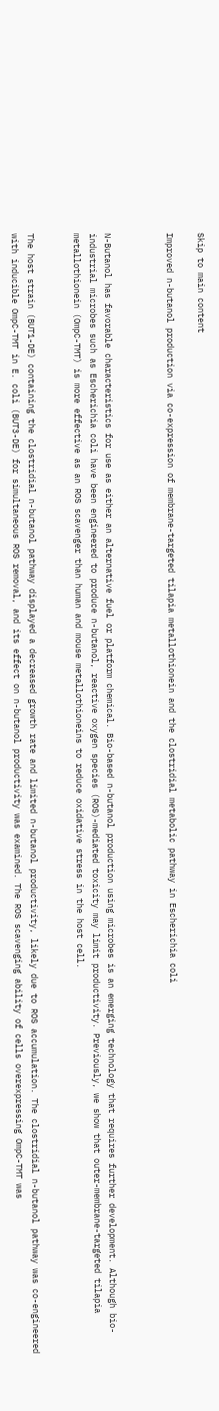Skip to main content

Improved n-butanol production via co-expression of membrane-targeted tilapia metallothionein and the clostridial metabolic pathway in Escherichia coli



N-Butanol has favorable characteristics for use as either an alternative fuel or platform chemical. Bio-based n-butanol production using microbes is an emerging technology that requires further development. Although bio-industrial microbes such as Escherichia coli have been engineered to produce n-butanol, reactive oxygen species (ROS)-mediated toxicity may limit productivity. Previously, we show that outer-membrane-targeted tilapia metallothionein (OmpC-TMT) is more effective as an ROS scavenger than human and mouse metallothioneins to reduce oxidative stress in the host cell.


The host strain (BUT1-DE) containing the clostridial n-butanol pathway displayed a decreased growth rate and limited n-butanol productivity, likely due to ROS accumulation. The clostridial n-butanol pathway was co-engineered with inducible OmpC-TMT in E. coli (BUT3-DE) for simultaneous ROS removal, and its effect on n-butanol productivity was examined. The ROS scavenging ability of cells overexpressing OmpC-TMT was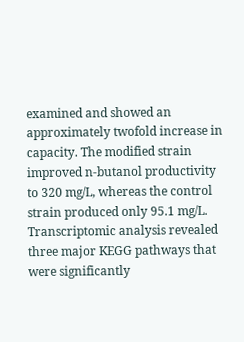examined and showed an approximately twofold increase in capacity. The modified strain improved n-butanol productivity to 320 mg/L, whereas the control strain produced only 95.1 mg/L. Transcriptomic analysis revealed three major KEGG pathways that were significantly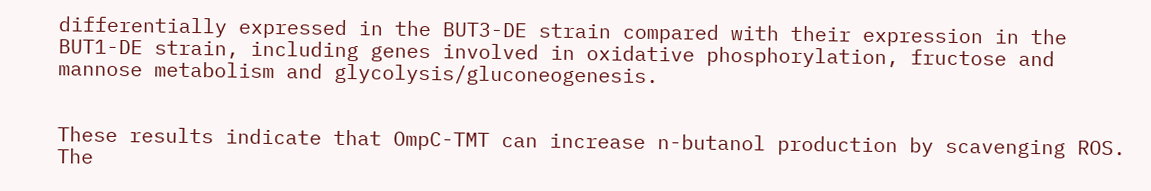differentially expressed in the BUT3-DE strain compared with their expression in the BUT1-DE strain, including genes involved in oxidative phosphorylation, fructose and mannose metabolism and glycolysis/gluconeogenesis.


These results indicate that OmpC-TMT can increase n-butanol production by scavenging ROS. The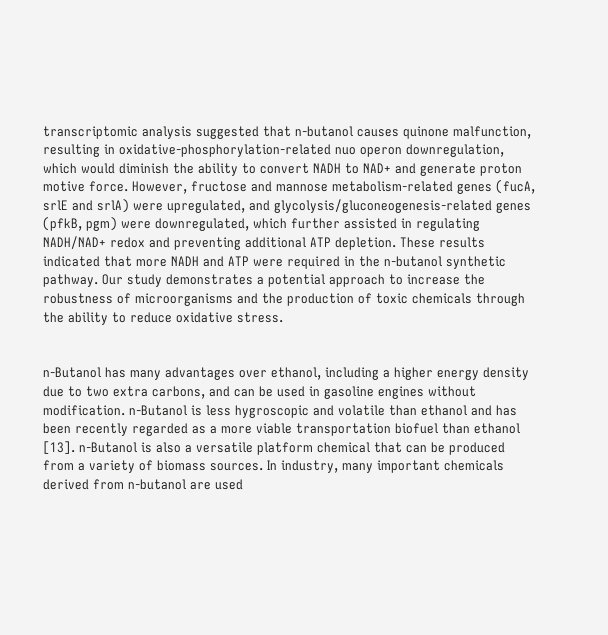transcriptomic analysis suggested that n-butanol causes quinone malfunction, resulting in oxidative-phosphorylation-related nuo operon downregulation, which would diminish the ability to convert NADH to NAD+ and generate proton motive force. However, fructose and mannose metabolism-related genes (fucA, srlE and srlA) were upregulated, and glycolysis/gluconeogenesis-related genes (pfkB, pgm) were downregulated, which further assisted in regulating NADH/NAD+ redox and preventing additional ATP depletion. These results indicated that more NADH and ATP were required in the n-butanol synthetic pathway. Our study demonstrates a potential approach to increase the robustness of microorganisms and the production of toxic chemicals through the ability to reduce oxidative stress.


n-Butanol has many advantages over ethanol, including a higher energy density due to two extra carbons, and can be used in gasoline engines without modification. n-Butanol is less hygroscopic and volatile than ethanol and has been recently regarded as a more viable transportation biofuel than ethanol [13]. n-Butanol is also a versatile platform chemical that can be produced from a variety of biomass sources. In industry, many important chemicals derived from n-butanol are used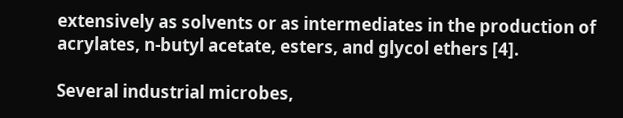extensively as solvents or as intermediates in the production of acrylates, n-butyl acetate, esters, and glycol ethers [4].

Several industrial microbes,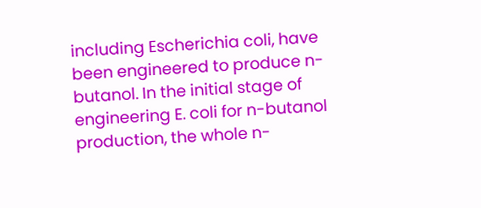including Escherichia coli, have been engineered to produce n-butanol. In the initial stage of engineering E. coli for n-butanol production, the whole n-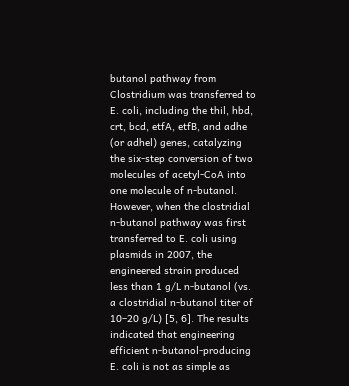butanol pathway from Clostridium was transferred to E. coli, including the thil, hbd, crt, bcd, etfA, etfB, and adhe (or adhel) genes, catalyzing the six-step conversion of two molecules of acetyl-CoA into one molecule of n-butanol. However, when the clostridial n-butanol pathway was first transferred to E. coli using plasmids in 2007, the engineered strain produced less than 1 g/L n-butanol (vs. a clostridial n-butanol titer of 10–20 g/L) [5, 6]. The results indicated that engineering efficient n-butanol-producing E. coli is not as simple as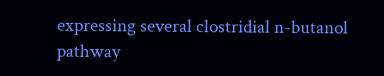expressing several clostridial n-butanol pathway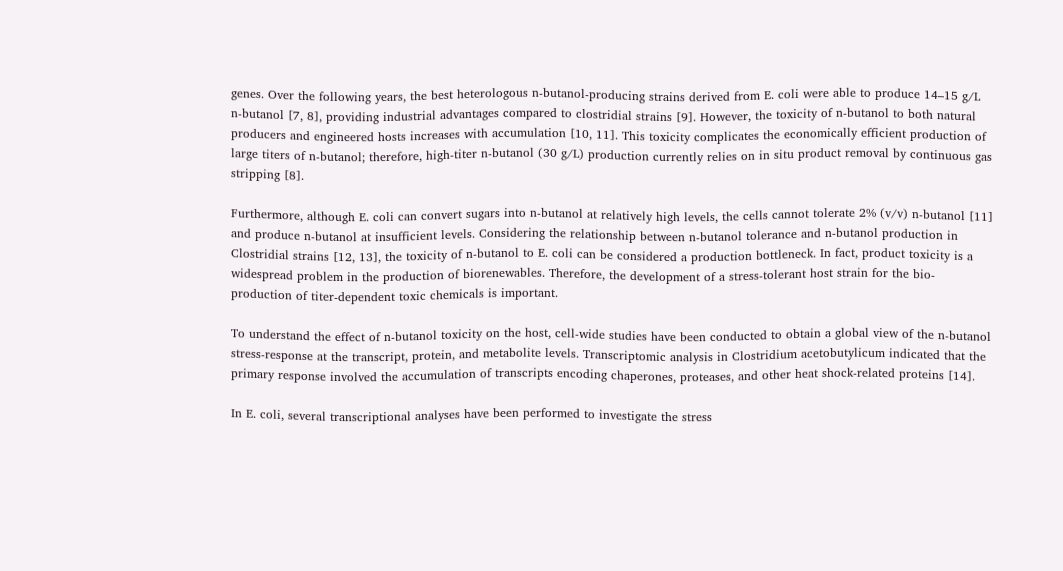genes. Over the following years, the best heterologous n-butanol-producing strains derived from E. coli were able to produce 14–15 g/L n-butanol [7, 8], providing industrial advantages compared to clostridial strains [9]. However, the toxicity of n-butanol to both natural producers and engineered hosts increases with accumulation [10, 11]. This toxicity complicates the economically efficient production of large titers of n-butanol; therefore, high-titer n-butanol (30 g/L) production currently relies on in situ product removal by continuous gas stripping [8].

Furthermore, although E. coli can convert sugars into n-butanol at relatively high levels, the cells cannot tolerate 2% (v/v) n-butanol [11] and produce n-butanol at insufficient levels. Considering the relationship between n-butanol tolerance and n-butanol production in Clostridial strains [12, 13], the toxicity of n-butanol to E. coli can be considered a production bottleneck. In fact, product toxicity is a widespread problem in the production of biorenewables. Therefore, the development of a stress-tolerant host strain for the bio-production of titer-dependent toxic chemicals is important.

To understand the effect of n-butanol toxicity on the host, cell-wide studies have been conducted to obtain a global view of the n-butanol stress-response at the transcript, protein, and metabolite levels. Transcriptomic analysis in Clostridium acetobutylicum indicated that the primary response involved the accumulation of transcripts encoding chaperones, proteases, and other heat shock-related proteins [14].

In E. coli, several transcriptional analyses have been performed to investigate the stress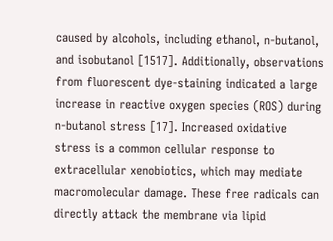caused by alcohols, including ethanol, n-butanol, and isobutanol [1517]. Additionally, observations from fluorescent dye-staining indicated a large increase in reactive oxygen species (ROS) during n-butanol stress [17]. Increased oxidative stress is a common cellular response to extracellular xenobiotics, which may mediate macromolecular damage. These free radicals can directly attack the membrane via lipid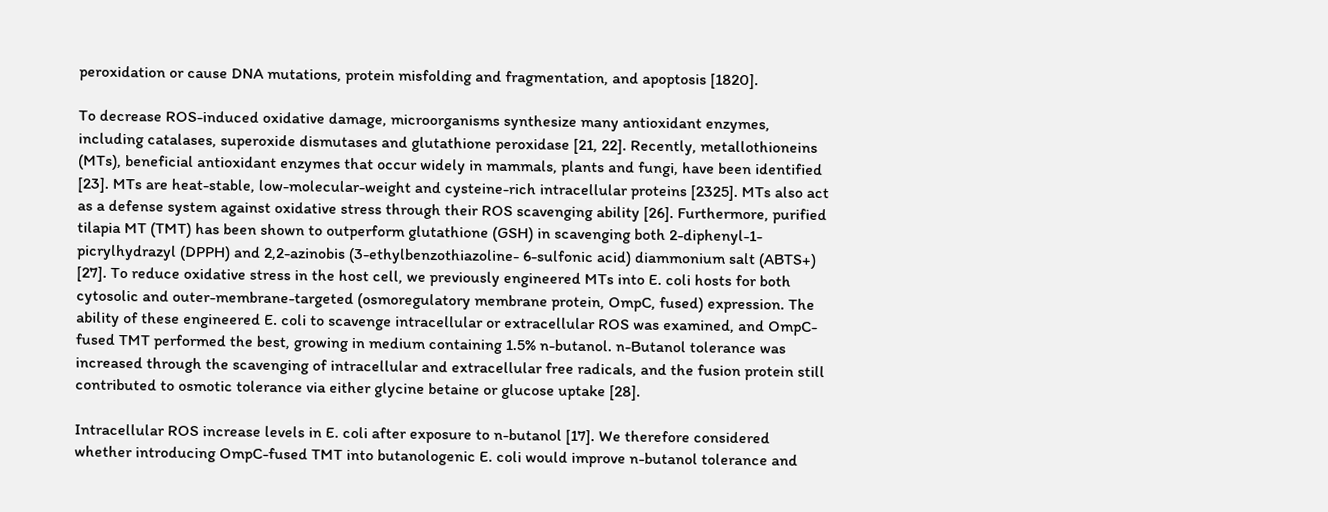peroxidation or cause DNA mutations, protein misfolding and fragmentation, and apoptosis [1820].

To decrease ROS-induced oxidative damage, microorganisms synthesize many antioxidant enzymes, including catalases, superoxide dismutases and glutathione peroxidase [21, 22]. Recently, metallothioneins (MTs), beneficial antioxidant enzymes that occur widely in mammals, plants and fungi, have been identified [23]. MTs are heat-stable, low-molecular-weight and cysteine-rich intracellular proteins [2325]. MTs also act as a defense system against oxidative stress through their ROS scavenging ability [26]. Furthermore, purified tilapia MT (TMT) has been shown to outperform glutathione (GSH) in scavenging both 2-diphenyl-1-picrylhydrazyl (DPPH) and 2,2-azinobis (3-ethylbenzothiazoline- 6-sulfonic acid) diammonium salt (ABTS+) [27]. To reduce oxidative stress in the host cell, we previously engineered MTs into E. coli hosts for both cytosolic and outer-membrane-targeted (osmoregulatory membrane protein, OmpC, fused) expression. The ability of these engineered E. coli to scavenge intracellular or extracellular ROS was examined, and OmpC-fused TMT performed the best, growing in medium containing 1.5% n-butanol. n-Butanol tolerance was increased through the scavenging of intracellular and extracellular free radicals, and the fusion protein still contributed to osmotic tolerance via either glycine betaine or glucose uptake [28].

Intracellular ROS increase levels in E. coli after exposure to n-butanol [17]. We therefore considered whether introducing OmpC-fused TMT into butanologenic E. coli would improve n-butanol tolerance and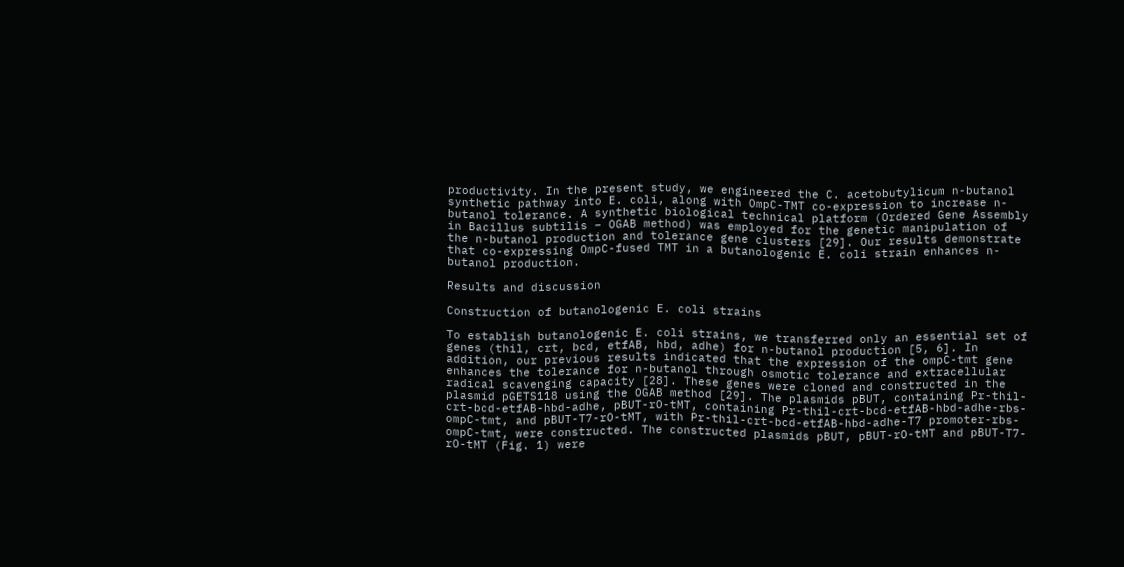productivity. In the present study, we engineered the C. acetobutylicum n-butanol synthetic pathway into E. coli, along with OmpC-TMT co-expression to increase n-butanol tolerance. A synthetic biological technical platform (Ordered Gene Assembly in Bacillus subtilis – OGAB method) was employed for the genetic manipulation of the n-butanol production and tolerance gene clusters [29]. Our results demonstrate that co-expressing OmpC-fused TMT in a butanologenic E. coli strain enhances n-butanol production.

Results and discussion

Construction of butanologenic E. coli strains

To establish butanologenic E. coli strains, we transferred only an essential set of genes (thil, crt, bcd, etfAB, hbd, adhe) for n-butanol production [5, 6]. In addition, our previous results indicated that the expression of the ompC-tmt gene enhances the tolerance for n-butanol through osmotic tolerance and extracellular radical scavenging capacity [28]. These genes were cloned and constructed in the plasmid pGETS118 using the OGAB method [29]. The plasmids pBUT, containing Pr-thil-crt-bcd-etfAB-hbd-adhe, pBUT-rO-tMT, containing Pr-thil-crt-bcd-etfAB-hbd-adhe-rbs-ompC-tmt, and pBUT-T7-rO-tMT, with Pr-thil-crt-bcd-etfAB-hbd-adhe-T7 promoter-rbs-ompC-tmt, were constructed. The constructed plasmids pBUT, pBUT-rO-tMT and pBUT-T7-rO-tMT (Fig. 1) were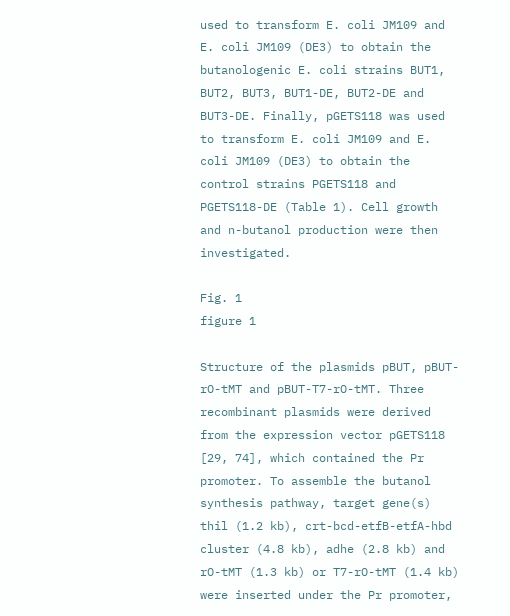used to transform E. coli JM109 and E. coli JM109 (DE3) to obtain the butanologenic E. coli strains BUT1, BUT2, BUT3, BUT1-DE, BUT2-DE and BUT3-DE. Finally, pGETS118 was used to transform E. coli JM109 and E. coli JM109 (DE3) to obtain the control strains PGETS118 and PGETS118-DE (Table 1). Cell growth and n-butanol production were then investigated.

Fig. 1
figure 1

Structure of the plasmids pBUT, pBUT-rO-tMT and pBUT-T7-rO-tMT. Three recombinant plasmids were derived from the expression vector pGETS118 [29, 74], which contained the Pr promoter. To assemble the butanol synthesis pathway, target gene(s) thil (1.2 kb), crt-bcd-etfB-etfA-hbd cluster (4.8 kb), adhe (2.8 kb) and rO-tMT (1.3 kb) or T7-rO-tMT (1.4 kb) were inserted under the Pr promoter,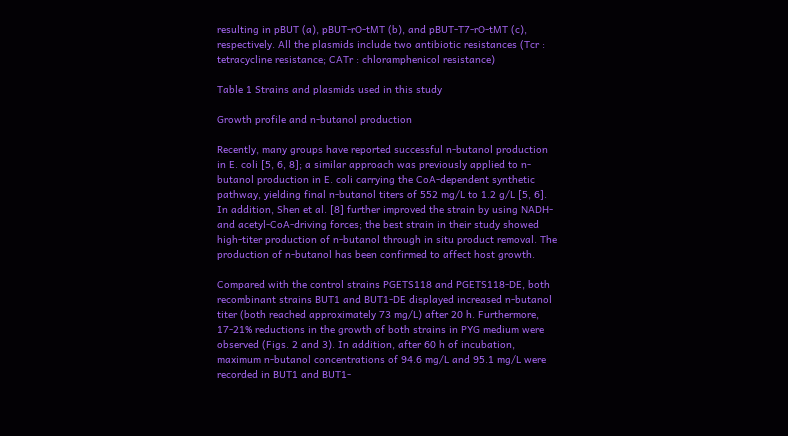resulting in pBUT (a), pBUT-rO-tMT (b), and pBUT-T7-rO-tMT (c), respectively. All the plasmids include two antibiotic resistances (Tcr : tetracycline resistance; CATr : chloramphenicol resistance)

Table 1 Strains and plasmids used in this study

Growth profile and n-butanol production

Recently, many groups have reported successful n-butanol production in E. coli [5, 6, 8]; a similar approach was previously applied to n-butanol production in E. coli carrying the CoA-dependent synthetic pathway, yielding final n-butanol titers of 552 mg/L to 1.2 g/L [5, 6]. In addition, Shen et al. [8] further improved the strain by using NADH- and acetyl-CoA-driving forces; the best strain in their study showed high-titer production of n-butanol through in situ product removal. The production of n-butanol has been confirmed to affect host growth.

Compared with the control strains PGETS118 and PGETS118-DE, both recombinant strains BUT1 and BUT1-DE displayed increased n-butanol titer (both reached approximately 73 mg/L) after 20 h. Furthermore, 17-21% reductions in the growth of both strains in PYG medium were observed (Figs. 2 and 3). In addition, after 60 h of incubation, maximum n-butanol concentrations of 94.6 mg/L and 95.1 mg/L were recorded in BUT1 and BUT1-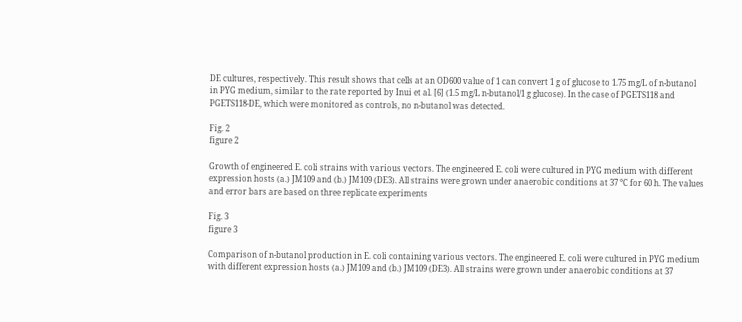DE cultures, respectively. This result shows that cells at an OD600 value of 1 can convert 1 g of glucose to 1.75 mg/L of n-butanol in PYG medium, similar to the rate reported by Inui et al. [6] (1.5 mg/L n-butanol/1 g glucose). In the case of PGETS118 and PGETS118-DE, which were monitored as controls, no n-butanol was detected.

Fig. 2
figure 2

Growth of engineered E. coli strains with various vectors. The engineered E. coli were cultured in PYG medium with different expression hosts (a.) JM109 and (b.) JM109 (DE3). All strains were grown under anaerobic conditions at 37 °C for 60 h. The values and error bars are based on three replicate experiments

Fig. 3
figure 3

Comparison of n-butanol production in E. coli containing various vectors. The engineered E. coli were cultured in PYG medium with different expression hosts (a.) JM109 and (b.) JM109 (DE3). All strains were grown under anaerobic conditions at 37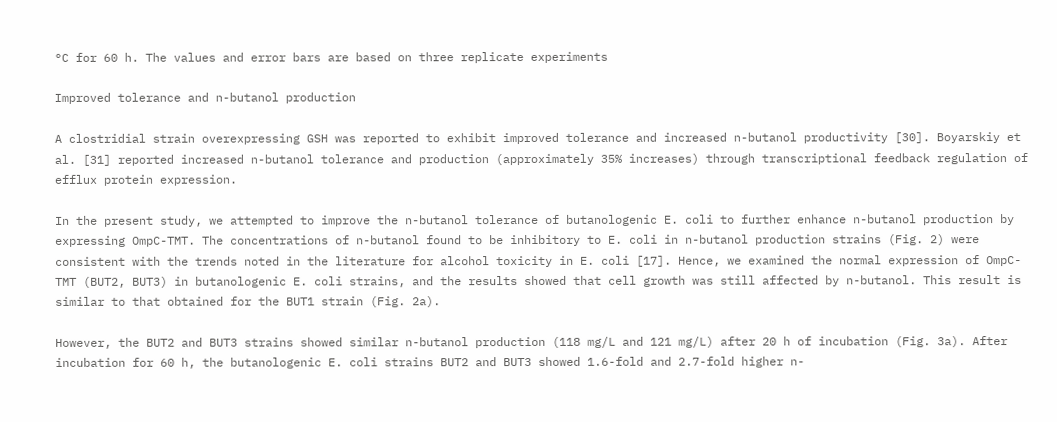°C for 60 h. The values and error bars are based on three replicate experiments

Improved tolerance and n-butanol production

A clostridial strain overexpressing GSH was reported to exhibit improved tolerance and increased n-butanol productivity [30]. Boyarskiy et al. [31] reported increased n-butanol tolerance and production (approximately 35% increases) through transcriptional feedback regulation of efflux protein expression.

In the present study, we attempted to improve the n-butanol tolerance of butanologenic E. coli to further enhance n-butanol production by expressing OmpC-TMT. The concentrations of n-butanol found to be inhibitory to E. coli in n-butanol production strains (Fig. 2) were consistent with the trends noted in the literature for alcohol toxicity in E. coli [17]. Hence, we examined the normal expression of OmpC-TMT (BUT2, BUT3) in butanologenic E. coli strains, and the results showed that cell growth was still affected by n-butanol. This result is similar to that obtained for the BUT1 strain (Fig. 2a).

However, the BUT2 and BUT3 strains showed similar n-butanol production (118 mg/L and 121 mg/L) after 20 h of incubation (Fig. 3a). After incubation for 60 h, the butanologenic E. coli strains BUT2 and BUT3 showed 1.6-fold and 2.7-fold higher n-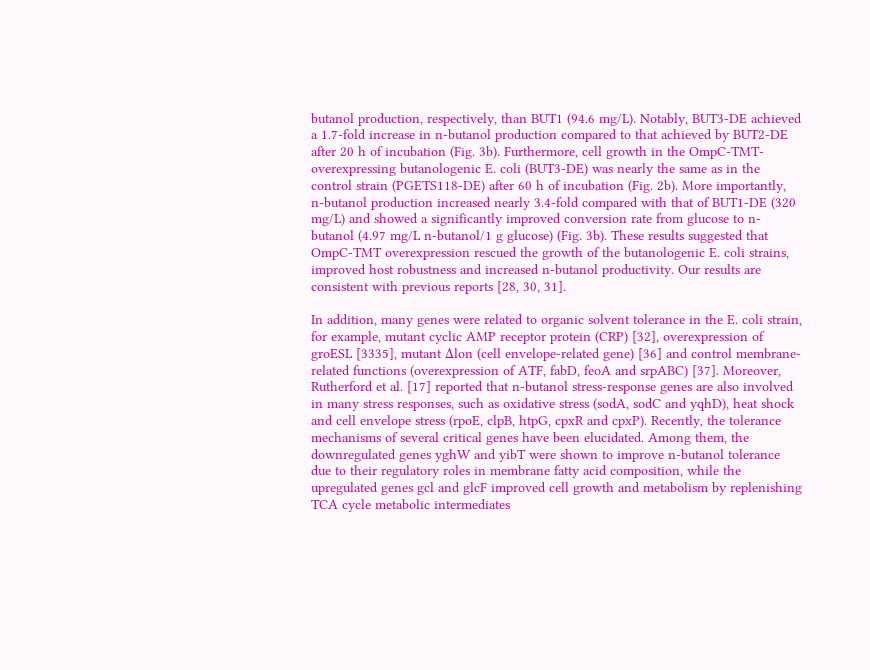butanol production, respectively, than BUT1 (94.6 mg/L). Notably, BUT3-DE achieved a 1.7-fold increase in n-butanol production compared to that achieved by BUT2-DE after 20 h of incubation (Fig. 3b). Furthermore, cell growth in the OmpC-TMT-overexpressing butanologenic E. coli (BUT3-DE) was nearly the same as in the control strain (PGETS118-DE) after 60 h of incubation (Fig. 2b). More importantly, n-butanol production increased nearly 3.4-fold compared with that of BUT1-DE (320 mg/L) and showed a significantly improved conversion rate from glucose to n-butanol (4.97 mg/L n-butanol/1 g glucose) (Fig. 3b). These results suggested that OmpC-TMT overexpression rescued the growth of the butanologenic E. coli strains, improved host robustness and increased n-butanol productivity. Our results are consistent with previous reports [28, 30, 31].

In addition, many genes were related to organic solvent tolerance in the E. coli strain, for example, mutant cyclic AMP receptor protein (CRP) [32], overexpression of groESL [3335], mutant Δlon (cell envelope-related gene) [36] and control membrane-related functions (overexpression of ATF, fabD, feoA and srpABC) [37]. Moreover, Rutherford et al. [17] reported that n-butanol stress-response genes are also involved in many stress responses, such as oxidative stress (sodA, sodC and yqhD), heat shock and cell envelope stress (rpoE, clpB, htpG, cpxR and cpxP). Recently, the tolerance mechanisms of several critical genes have been elucidated. Among them, the downregulated genes yghW and yibT were shown to improve n-butanol tolerance due to their regulatory roles in membrane fatty acid composition, while the upregulated genes gcl and glcF improved cell growth and metabolism by replenishing TCA cycle metabolic intermediates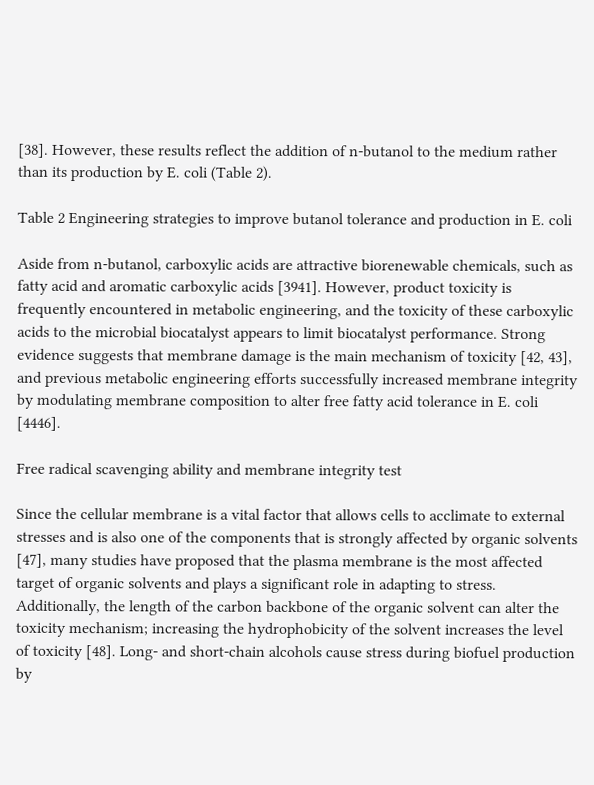[38]. However, these results reflect the addition of n-butanol to the medium rather than its production by E. coli (Table 2).

Table 2 Engineering strategies to improve butanol tolerance and production in E. coli

Aside from n-butanol, carboxylic acids are attractive biorenewable chemicals, such as fatty acid and aromatic carboxylic acids [3941]. However, product toxicity is frequently encountered in metabolic engineering, and the toxicity of these carboxylic acids to the microbial biocatalyst appears to limit biocatalyst performance. Strong evidence suggests that membrane damage is the main mechanism of toxicity [42, 43], and previous metabolic engineering efforts successfully increased membrane integrity by modulating membrane composition to alter free fatty acid tolerance in E. coli [4446].

Free radical scavenging ability and membrane integrity test

Since the cellular membrane is a vital factor that allows cells to acclimate to external stresses and is also one of the components that is strongly affected by organic solvents [47], many studies have proposed that the plasma membrane is the most affected target of organic solvents and plays a significant role in adapting to stress. Additionally, the length of the carbon backbone of the organic solvent can alter the toxicity mechanism; increasing the hydrophobicity of the solvent increases the level of toxicity [48]. Long- and short-chain alcohols cause stress during biofuel production by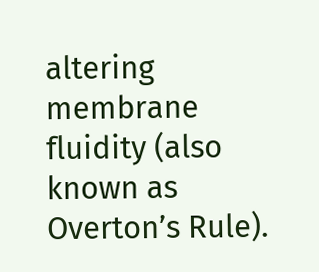altering membrane fluidity (also known as Overton’s Rule).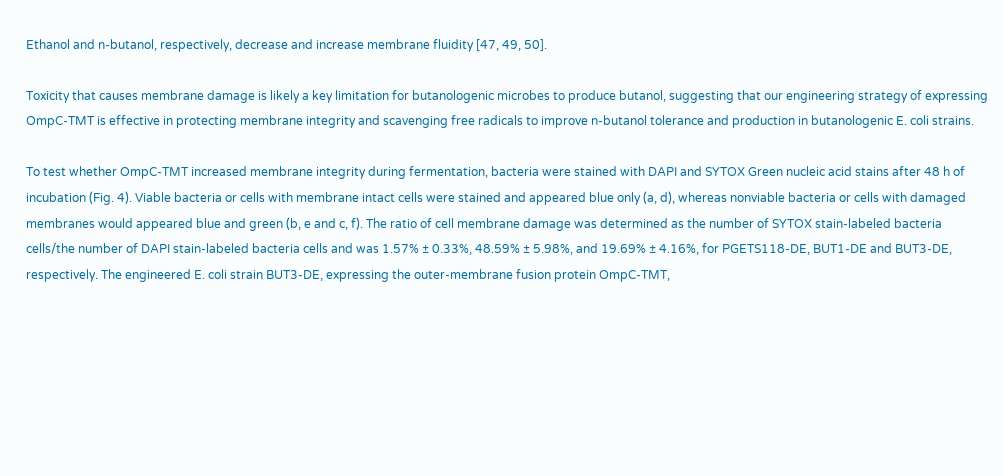Ethanol and n-butanol, respectively, decrease and increase membrane fluidity [47, 49, 50].

Toxicity that causes membrane damage is likely a key limitation for butanologenic microbes to produce butanol, suggesting that our engineering strategy of expressing OmpC-TMT is effective in protecting membrane integrity and scavenging free radicals to improve n-butanol tolerance and production in butanologenic E. coli strains.

To test whether OmpC-TMT increased membrane integrity during fermentation, bacteria were stained with DAPI and SYTOX Green nucleic acid stains after 48 h of incubation (Fig. 4). Viable bacteria or cells with membrane intact cells were stained and appeared blue only (a, d), whereas nonviable bacteria or cells with damaged membranes would appeared blue and green (b, e and c, f). The ratio of cell membrane damage was determined as the number of SYTOX stain-labeled bacteria cells/the number of DAPI stain-labeled bacteria cells and was 1.57% ± 0.33%, 48.59% ± 5.98%, and 19.69% ± 4.16%, for PGETS118-DE, BUT1-DE and BUT3-DE, respectively. The engineered E. coli strain BUT3-DE, expressing the outer-membrane fusion protein OmpC-TMT,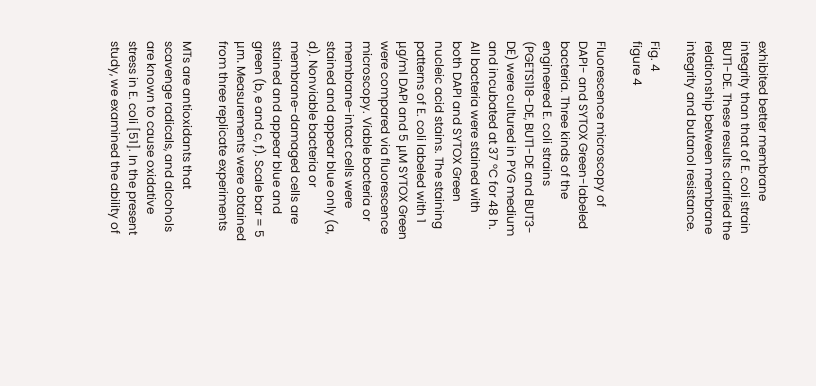exhibited better membrane integrity than that of E. coli strain BUT1-DE. These results clarified the relationship between membrane integrity and butanol resistance.

Fig. 4
figure 4

Fluorescence microscopy of DAPI- and SYTOX Green-labeled bacteria. Three kinds of the engineered E. coli strains (PGETS118-DE, BUT1-DE and BUT3-DE) were cultured in PYG medium and incubated at 37 °C for 48 h. All bacteria were stained with both DAPI and SYTOX Green nucleic acid stains. The staining patterns of E. coli labeled with 1 μg/ml DAPI and 5 μM SYTOX Green were compared via fluorescence microscopy. Viable bacteria or membrane-intact cells were stained and appear blue only (a, d). Nonviable bacteria or membrane-damaged cells are stained and appear blue and green (b, e and c, f). Scale bar = 5 μm. Measurements were obtained from three replicate experiments

MTs are antioxidants that scavenge radicals, and alcohols are known to cause oxidative stress in E. coli [51]. In the present study, we examined the ability of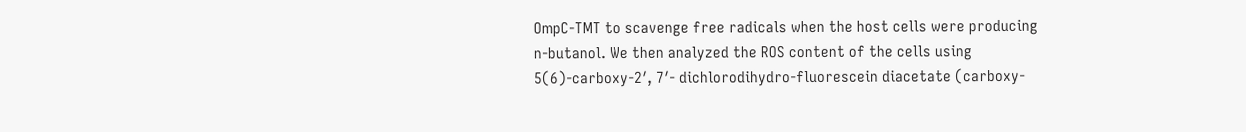OmpC-TMT to scavenge free radicals when the host cells were producing n-butanol. We then analyzed the ROS content of the cells using 5(6)-carboxy-2′, 7′- dichlorodihydro-fluorescein diacetate (carboxy-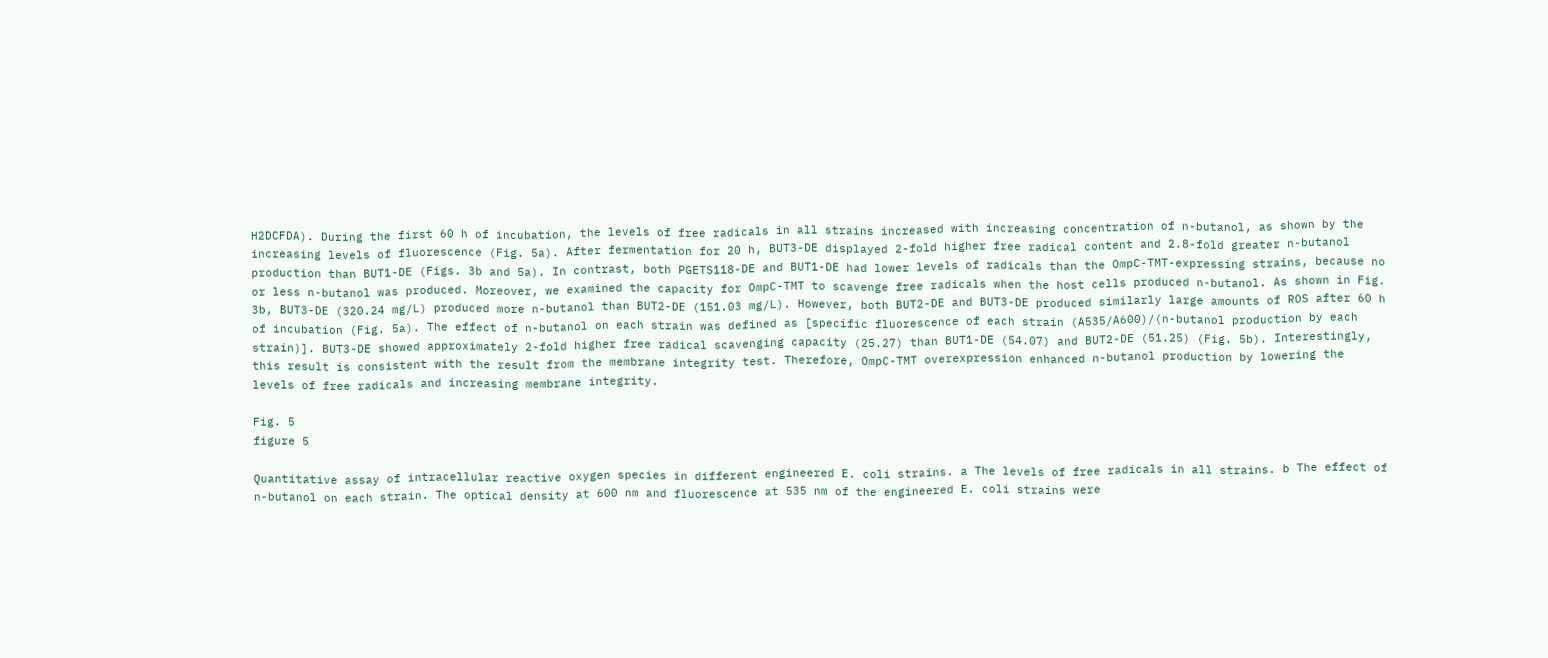H2DCFDA). During the first 60 h of incubation, the levels of free radicals in all strains increased with increasing concentration of n-butanol, as shown by the increasing levels of fluorescence (Fig. 5a). After fermentation for 20 h, BUT3-DE displayed 2-fold higher free radical content and 2.8-fold greater n-butanol production than BUT1-DE (Figs. 3b and 5a). In contrast, both PGETS118-DE and BUT1-DE had lower levels of radicals than the OmpC-TMT-expressing strains, because no or less n-butanol was produced. Moreover, we examined the capacity for OmpC-TMT to scavenge free radicals when the host cells produced n-butanol. As shown in Fig. 3b, BUT3-DE (320.24 mg/L) produced more n-butanol than BUT2-DE (151.03 mg/L). However, both BUT2-DE and BUT3-DE produced similarly large amounts of ROS after 60 h of incubation (Fig. 5a). The effect of n-butanol on each strain was defined as [specific fluorescence of each strain (A535/A600)/(n-butanol production by each strain)]. BUT3-DE showed approximately 2-fold higher free radical scavenging capacity (25.27) than BUT1-DE (54.07) and BUT2-DE (51.25) (Fig. 5b). Interestingly, this result is consistent with the result from the membrane integrity test. Therefore, OmpC-TMT overexpression enhanced n-butanol production by lowering the levels of free radicals and increasing membrane integrity.

Fig. 5
figure 5

Quantitative assay of intracellular reactive oxygen species in different engineered E. coli strains. a The levels of free radicals in all strains. b The effect of n-butanol on each strain. The optical density at 600 nm and fluorescence at 535 nm of the engineered E. coli strains were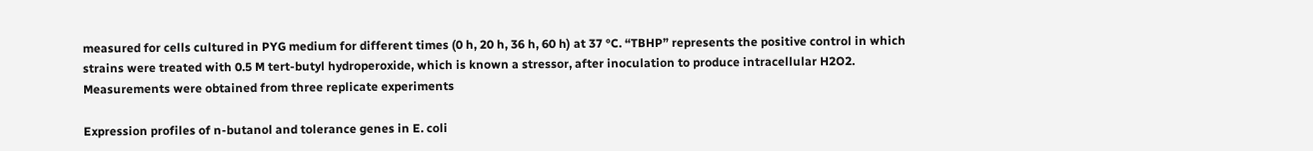measured for cells cultured in PYG medium for different times (0 h, 20 h, 36 h, 60 h) at 37 °C. “TBHP” represents the positive control in which strains were treated with 0.5 M tert-butyl hydroperoxide, which is known a stressor, after inoculation to produce intracellular H2O2. Measurements were obtained from three replicate experiments

Expression profiles of n-butanol and tolerance genes in E. coli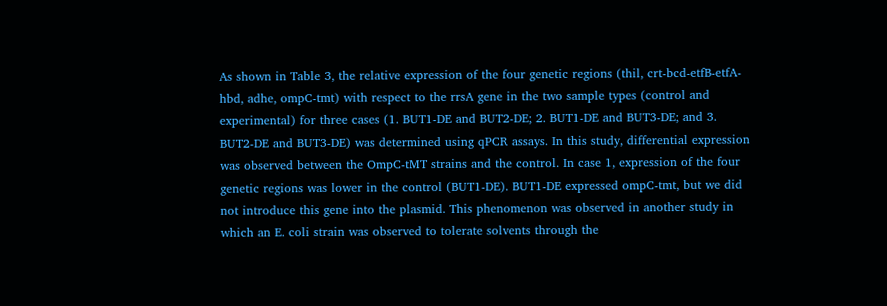As shown in Table 3, the relative expression of the four genetic regions (thil, crt-bcd-etfB-etfA-hbd, adhe, ompC-tmt) with respect to the rrsA gene in the two sample types (control and experimental) for three cases (1. BUT1-DE and BUT2-DE; 2. BUT1-DE and BUT3-DE; and 3. BUT2-DE and BUT3-DE) was determined using qPCR assays. In this study, differential expression was observed between the OmpC-tMT strains and the control. In case 1, expression of the four genetic regions was lower in the control (BUT1-DE). BUT1-DE expressed ompC-tmt, but we did not introduce this gene into the plasmid. This phenomenon was observed in another study in which an E. coli strain was observed to tolerate solvents through the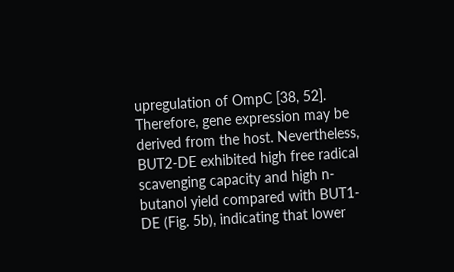upregulation of OmpC [38, 52]. Therefore, gene expression may be derived from the host. Nevertheless, BUT2-DE exhibited high free radical scavenging capacity and high n-butanol yield compared with BUT1-DE (Fig. 5b), indicating that lower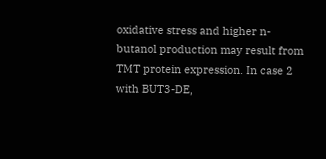oxidative stress and higher n-butanol production may result from TMT protein expression. In case 2 with BUT3-DE,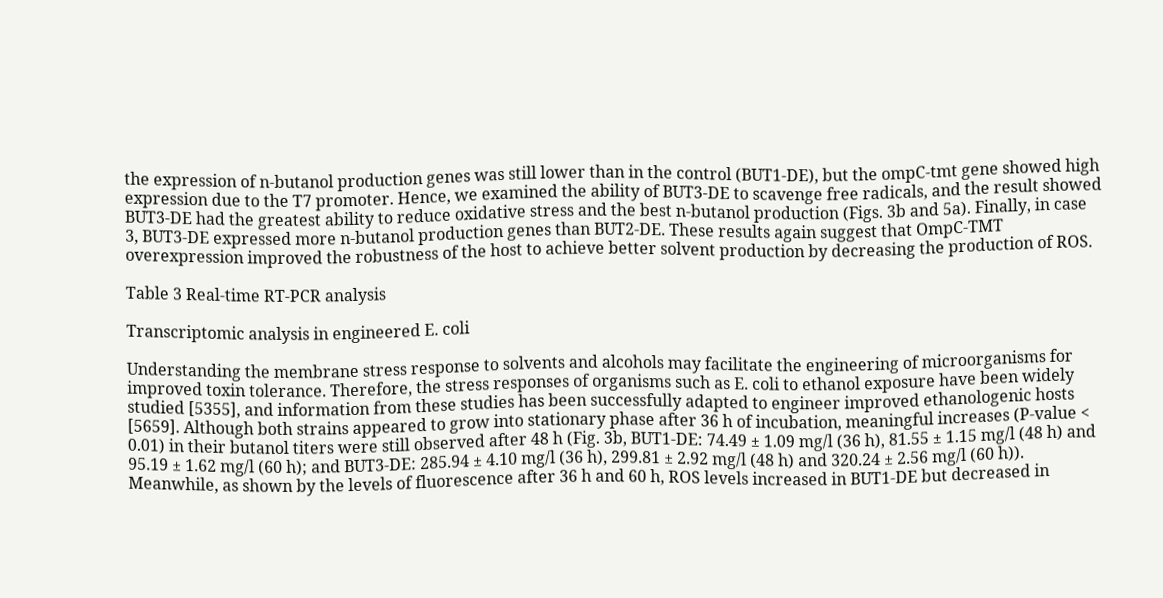the expression of n-butanol production genes was still lower than in the control (BUT1-DE), but the ompC-tmt gene showed high expression due to the T7 promoter. Hence, we examined the ability of BUT3-DE to scavenge free radicals, and the result showed BUT3-DE had the greatest ability to reduce oxidative stress and the best n-butanol production (Figs. 3b and 5a). Finally, in case 3, BUT3-DE expressed more n-butanol production genes than BUT2-DE. These results again suggest that OmpC-TMT overexpression improved the robustness of the host to achieve better solvent production by decreasing the production of ROS.

Table 3 Real-time RT-PCR analysis

Transcriptomic analysis in engineered E. coli

Understanding the membrane stress response to solvents and alcohols may facilitate the engineering of microorganisms for improved toxin tolerance. Therefore, the stress responses of organisms such as E. coli to ethanol exposure have been widely studied [5355], and information from these studies has been successfully adapted to engineer improved ethanologenic hosts [5659]. Although both strains appeared to grow into stationary phase after 36 h of incubation, meaningful increases (P-value < 0.01) in their butanol titers were still observed after 48 h (Fig. 3b, BUT1-DE: 74.49 ± 1.09 mg/l (36 h), 81.55 ± 1.15 mg/l (48 h) and 95.19 ± 1.62 mg/l (60 h); and BUT3-DE: 285.94 ± 4.10 mg/l (36 h), 299.81 ± 2.92 mg/l (48 h) and 320.24 ± 2.56 mg/l (60 h)). Meanwhile, as shown by the levels of fluorescence after 36 h and 60 h, ROS levels increased in BUT1-DE but decreased in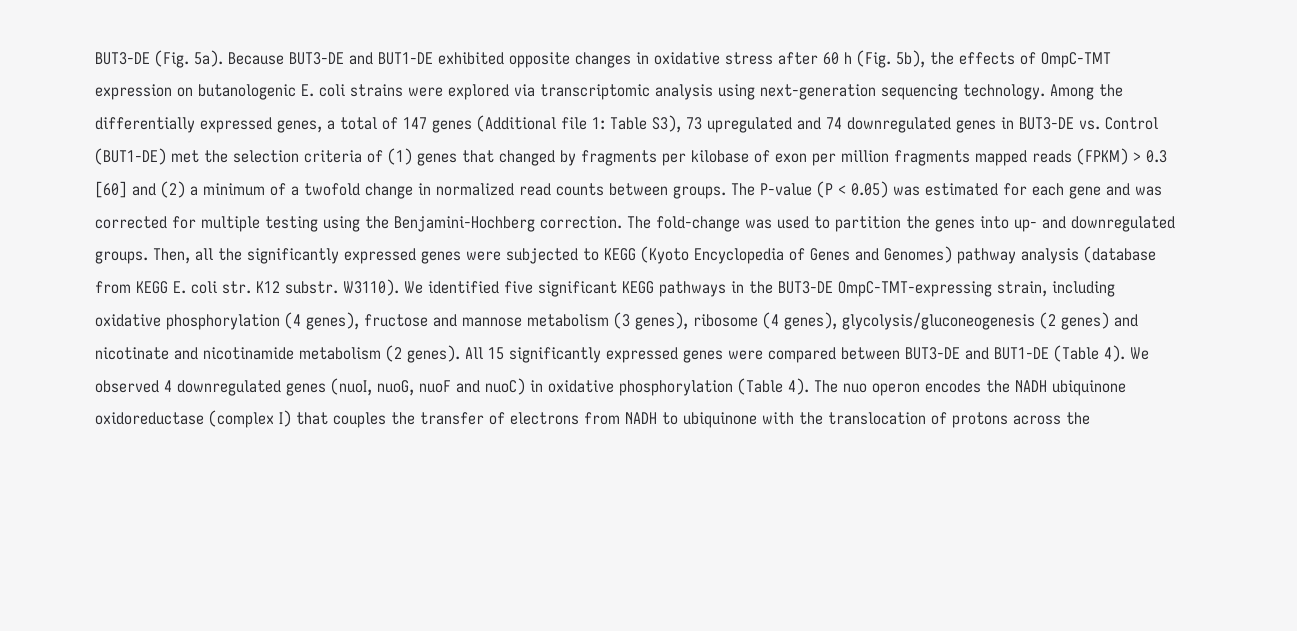BUT3-DE (Fig. 5a). Because BUT3-DE and BUT1-DE exhibited opposite changes in oxidative stress after 60 h (Fig. 5b), the effects of OmpC-TMT expression on butanologenic E. coli strains were explored via transcriptomic analysis using next-generation sequencing technology. Among the differentially expressed genes, a total of 147 genes (Additional file 1: Table S3), 73 upregulated and 74 downregulated genes in BUT3-DE vs. Control (BUT1-DE) met the selection criteria of (1) genes that changed by fragments per kilobase of exon per million fragments mapped reads (FPKM) > 0.3 [60] and (2) a minimum of a twofold change in normalized read counts between groups. The P-value (P < 0.05) was estimated for each gene and was corrected for multiple testing using the Benjamini-Hochberg correction. The fold-change was used to partition the genes into up- and downregulated groups. Then, all the significantly expressed genes were subjected to KEGG (Kyoto Encyclopedia of Genes and Genomes) pathway analysis (database from KEGG E. coli str. K12 substr. W3110). We identified five significant KEGG pathways in the BUT3-DE OmpC-TMT-expressing strain, including oxidative phosphorylation (4 genes), fructose and mannose metabolism (3 genes), ribosome (4 genes), glycolysis/gluconeogenesis (2 genes) and nicotinate and nicotinamide metabolism (2 genes). All 15 significantly expressed genes were compared between BUT3-DE and BUT1-DE (Table 4). We observed 4 downregulated genes (nuoI, nuoG, nuoF and nuoC) in oxidative phosphorylation (Table 4). The nuo operon encodes the NADH ubiquinone oxidoreductase (complex I) that couples the transfer of electrons from NADH to ubiquinone with the translocation of protons across the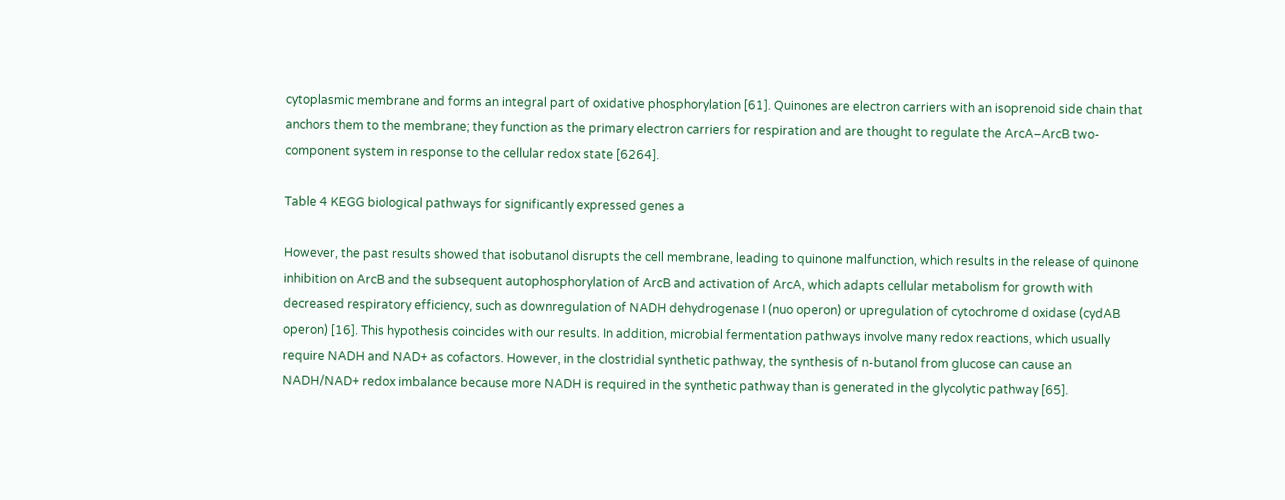cytoplasmic membrane and forms an integral part of oxidative phosphorylation [61]. Quinones are electron carriers with an isoprenoid side chain that anchors them to the membrane; they function as the primary electron carriers for respiration and are thought to regulate the ArcA–ArcB two-component system in response to the cellular redox state [6264].

Table 4 KEGG biological pathways for significantly expressed genes a

However, the past results showed that isobutanol disrupts the cell membrane, leading to quinone malfunction, which results in the release of quinone inhibition on ArcB and the subsequent autophosphorylation of ArcB and activation of ArcA, which adapts cellular metabolism for growth with decreased respiratory efficiency, such as downregulation of NADH dehydrogenase I (nuo operon) or upregulation of cytochrome d oxidase (cydAB operon) [16]. This hypothesis coincides with our results. In addition, microbial fermentation pathways involve many redox reactions, which usually require NADH and NAD+ as cofactors. However, in the clostridial synthetic pathway, the synthesis of n-butanol from glucose can cause an NADH/NAD+ redox imbalance because more NADH is required in the synthetic pathway than is generated in the glycolytic pathway [65].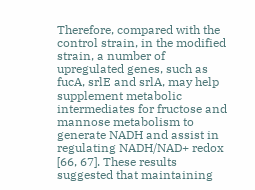Therefore, compared with the control strain, in the modified strain, a number of upregulated genes, such as fucA, srlE and srlA, may help supplement metabolic intermediates for fructose and mannose metabolism to generate NADH and assist in regulating NADH/NAD+ redox [66, 67]. These results suggested that maintaining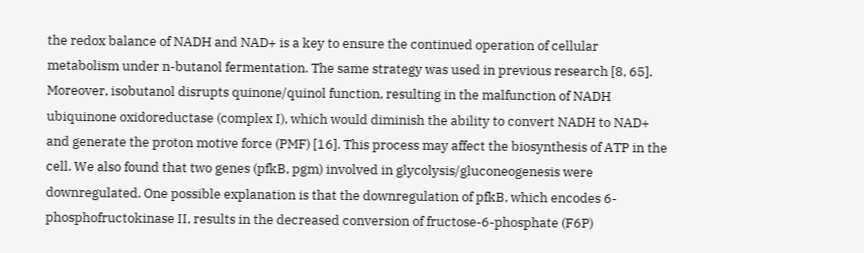the redox balance of NADH and NAD+ is a key to ensure the continued operation of cellular metabolism under n-butanol fermentation. The same strategy was used in previous research [8, 65]. Moreover, isobutanol disrupts quinone/quinol function, resulting in the malfunction of NADH ubiquinone oxidoreductase (complex I), which would diminish the ability to convert NADH to NAD+ and generate the proton motive force (PMF) [16]. This process may affect the biosynthesis of ATP in the cell. We also found that two genes (pfkB, pgm) involved in glycolysis/gluconeogenesis were downregulated. One possible explanation is that the downregulation of pfkB, which encodes 6-phosphofructokinase II, results in the decreased conversion of fructose-6-phosphate (F6P)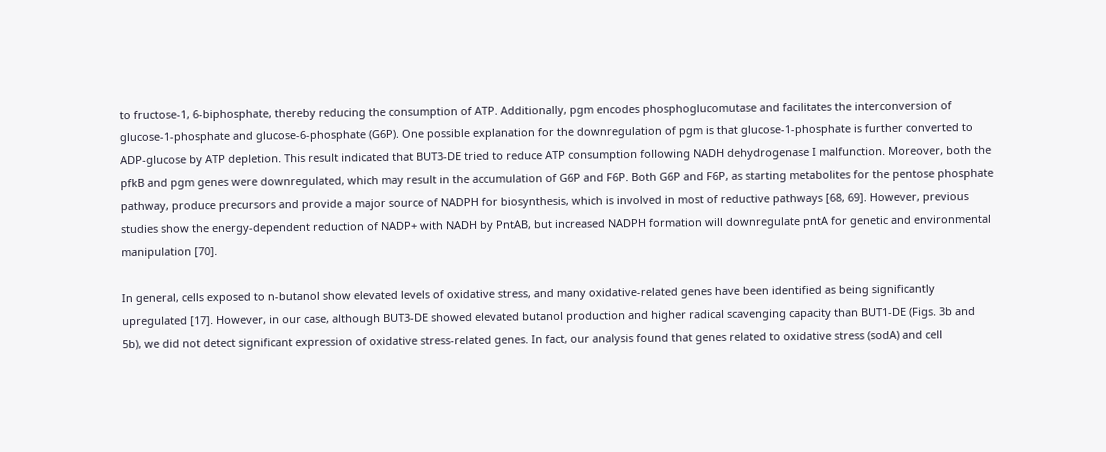to fructose-1, 6-biphosphate, thereby reducing the consumption of ATP. Additionally, pgm encodes phosphoglucomutase and facilitates the interconversion of glucose-1-phosphate and glucose-6-phosphate (G6P). One possible explanation for the downregulation of pgm is that glucose-1-phosphate is further converted to ADP-glucose by ATP depletion. This result indicated that BUT3-DE tried to reduce ATP consumption following NADH dehydrogenase I malfunction. Moreover, both the pfkB and pgm genes were downregulated, which may result in the accumulation of G6P and F6P. Both G6P and F6P, as starting metabolites for the pentose phosphate pathway, produce precursors and provide a major source of NADPH for biosynthesis, which is involved in most of reductive pathways [68, 69]. However, previous studies show the energy-dependent reduction of NADP+ with NADH by PntAB, but increased NADPH formation will downregulate pntA for genetic and environmental manipulation [70].

In general, cells exposed to n-butanol show elevated levels of oxidative stress, and many oxidative-related genes have been identified as being significantly upregulated [17]. However, in our case, although BUT3-DE showed elevated butanol production and higher radical scavenging capacity than BUT1-DE (Figs. 3b and 5b), we did not detect significant expression of oxidative stress-related genes. In fact, our analysis found that genes related to oxidative stress (sodA) and cell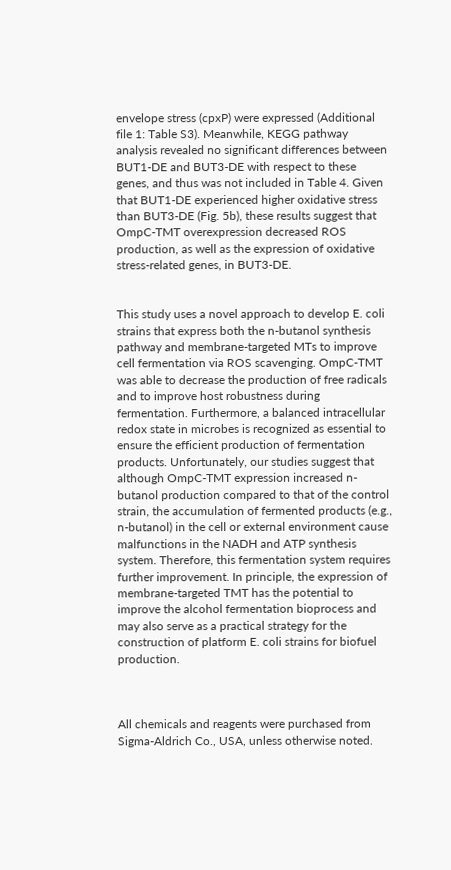envelope stress (cpxP) were expressed (Additional file 1: Table S3). Meanwhile, KEGG pathway analysis revealed no significant differences between BUT1-DE and BUT3-DE with respect to these genes, and thus was not included in Table 4. Given that BUT1-DE experienced higher oxidative stress than BUT3-DE (Fig. 5b), these results suggest that OmpC-TMT overexpression decreased ROS production, as well as the expression of oxidative stress-related genes, in BUT3-DE.


This study uses a novel approach to develop E. coli strains that express both the n-butanol synthesis pathway and membrane-targeted MTs to improve cell fermentation via ROS scavenging. OmpC-TMT was able to decrease the production of free radicals and to improve host robustness during fermentation. Furthermore, a balanced intracellular redox state in microbes is recognized as essential to ensure the efficient production of fermentation products. Unfortunately, our studies suggest that although OmpC-TMT expression increased n-butanol production compared to that of the control strain, the accumulation of fermented products (e.g., n-butanol) in the cell or external environment cause malfunctions in the NADH and ATP synthesis system. Therefore, this fermentation system requires further improvement. In principle, the expression of membrane-targeted TMT has the potential to improve the alcohol fermentation bioprocess and may also serve as a practical strategy for the construction of platform E. coli strains for biofuel production.



All chemicals and reagents were purchased from Sigma-Aldrich Co., USA, unless otherwise noted.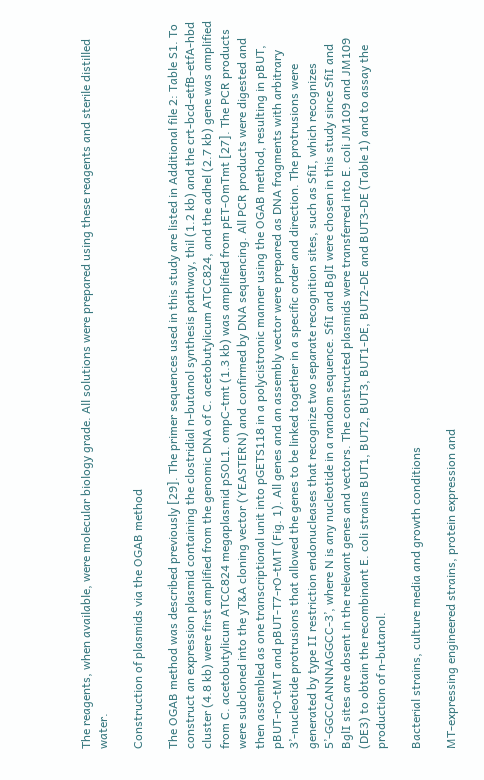The reagents, when available, were molecular biology grade. All solutions were prepared using these reagents and sterile distilled water.

Construction of plasmids via the OGAB method

The OGAB method was described previously [29]. The primer sequences used in this study are listed in Additional file 2: Table S1. To construct an expression plasmid containing the clostridial n-butanol synthesis pathway, thil (1.2 kb) and the crt-bcd-etfB-etfA-hbd cluster (4.8 kb) were first amplified from the genomic DNA of C. acetobutylicum ATCC824, and the adhel (2.7 kb) gene was amplified from C. acetobutylicum ATCC824 megaplasmid pSOL1. ompC-tmt (1.3 kb) was amplified from pET-OmTmt [27]. The PCR products were subcloned into the yT&A cloning vector (YEASTERN) and confirmed by DNA sequencing. All PCR products were digested and then assembled as one transcriptional unit into pGETS118 in a polycistronic manner using the OGAB method, resulting in pBUT, pBUT-rO-tMT and pBUT-T7-rO-tMT (Fig. 1). All genes and an assembly vector were prepared as DNA fragments with arbitrary 3’-nucleotide protrusions that allowed the genes to be linked together in a specific order and direction. The protrusions were generated by type II restriction endonucleases that recognize two separate recognition sites, such as SfiI, which recognizes 5’-GGCCANNNAGGCC-3’, where N is any nucleotide in a random sequence. SfiI and BglI were chosen in this study since SfiI and BglI sites are absent in the relevant genes and vectors. The constructed plasmids were transferred into E. coli JM109 and JM109 (DE3) to obtain the recombinant E. coli strains BUT1, BUT2, BUT3, BUT1-DE, BUT2-DE and BUT3-DE (Table 1) and to assay the production of n-butanol.

Bacterial strains, culture media and growth conditions

MT-expressing engineered strains, protein expression and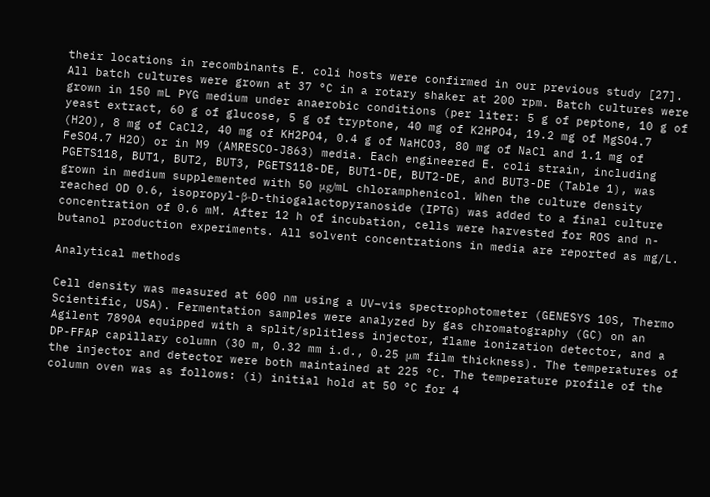their locations in recombinants E. coli hosts were confirmed in our previous study [27]. All batch cultures were grown at 37 °C in a rotary shaker at 200 rpm. Batch cultures were grown in 150 mL PYG medium under anaerobic conditions (per liter: 5 g of peptone, 10 g of yeast extract, 60 g of glucose, 5 g of tryptone, 40 mg of K2HPO4, 19.2 mg of MgSO4.7 (H2O), 8 mg of CaCl2, 40 mg of KH2PO4, 0.4 g of NaHCO3, 80 mg of NaCl and 1.1 mg of FeSO4.7 H2O) or in M9 (AMRESCO-J863) media. Each engineered E. coli strain, including PGETS118, BUT1, BUT2, BUT3, PGETS118-DE, BUT1-DE, BUT2-DE, and BUT3-DE (Table 1), was grown in medium supplemented with 50 μg/mL chloramphenicol. When the culture density reached OD 0.6, isopropyl-β-D-thiogalactopyranoside (IPTG) was added to a final culture concentration of 0.6 mM. After 12 h of incubation, cells were harvested for ROS and n-butanol production experiments. All solvent concentrations in media are reported as mg/L.

Analytical methods

Cell density was measured at 600 nm using a UV–vis spectrophotometer (GENESYS 10S, Thermo Scientific, USA). Fermentation samples were analyzed by gas chromatography (GC) on an Agilent 7890A equipped with a split/splitless injector, flame ionization detector, and a DP-FFAP capillary column (30 m, 0.32 mm i.d., 0.25 μm film thickness). The temperatures of the injector and detector were both maintained at 225 °C. The temperature profile of the column oven was as follows: (i) initial hold at 50 °C for 4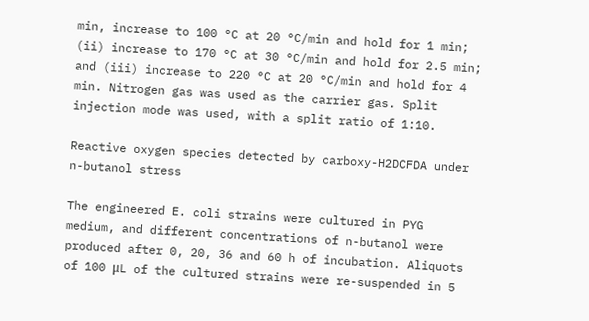min, increase to 100 °C at 20 °C/min and hold for 1 min; (ii) increase to 170 °C at 30 °C/min and hold for 2.5 min; and (iii) increase to 220 °C at 20 °C/min and hold for 4 min. Nitrogen gas was used as the carrier gas. Split injection mode was used, with a split ratio of 1:10.

Reactive oxygen species detected by carboxy-H2DCFDA under n-butanol stress

The engineered E. coli strains were cultured in PYG medium, and different concentrations of n-butanol were produced after 0, 20, 36 and 60 h of incubation. Aliquots of 100 μL of the cultured strains were re-suspended in 5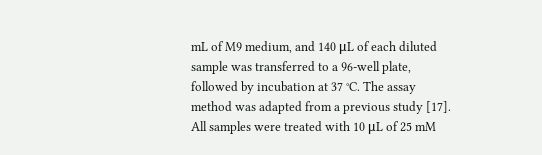mL of M9 medium, and 140 μL of each diluted sample was transferred to a 96-well plate, followed by incubation at 37 °C. The assay method was adapted from a previous study [17]. All samples were treated with 10 μL of 25 mM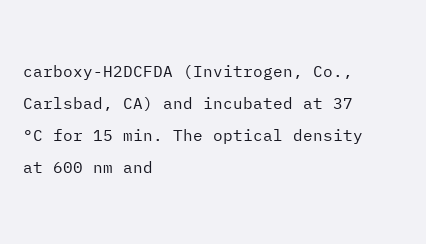carboxy-H2DCFDA (Invitrogen, Co., Carlsbad, CA) and incubated at 37 °C for 15 min. The optical density at 600 nm and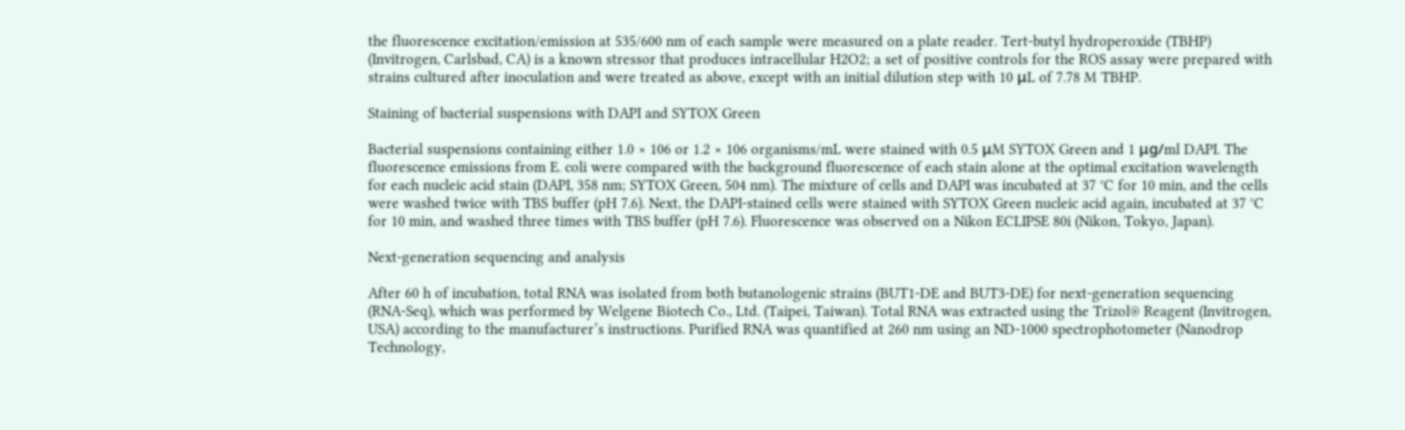the fluorescence excitation/emission at 535/600 nm of each sample were measured on a plate reader. Tert-butyl hydroperoxide (TBHP) (Invitrogen, Carlsbad, CA) is a known stressor that produces intracellular H2O2; a set of positive controls for the ROS assay were prepared with strains cultured after inoculation and were treated as above, except with an initial dilution step with 10 μL of 7.78 M TBHP.

Staining of bacterial suspensions with DAPI and SYTOX Green

Bacterial suspensions containing either 1.0 × 106 or 1.2 × 106 organisms/mL were stained with 0.5 μM SYTOX Green and 1 μg/ml DAPI. The fluorescence emissions from E. coli were compared with the background fluorescence of each stain alone at the optimal excitation wavelength for each nucleic acid stain (DAPI, 358 nm; SYTOX Green, 504 nm). The mixture of cells and DAPI was incubated at 37 °C for 10 min, and the cells were washed twice with TBS buffer (pH 7.6). Next, the DAPI-stained cells were stained with SYTOX Green nucleic acid again, incubated at 37 °C for 10 min, and washed three times with TBS buffer (pH 7.6). Fluorescence was observed on a Nikon ECLIPSE 80i (Nikon, Tokyo, Japan).

Next-generation sequencing and analysis

After 60 h of incubation, total RNA was isolated from both butanologenic strains (BUT1-DE and BUT3-DE) for next-generation sequencing (RNA-Seq), which was performed by Welgene Biotech Co., Ltd. (Taipei, Taiwan). Total RNA was extracted using the Trizol® Reagent (Invitrogen, USA) according to the manufacturer’s instructions. Purified RNA was quantified at 260 nm using an ND-1000 spectrophotometer (Nanodrop Technology,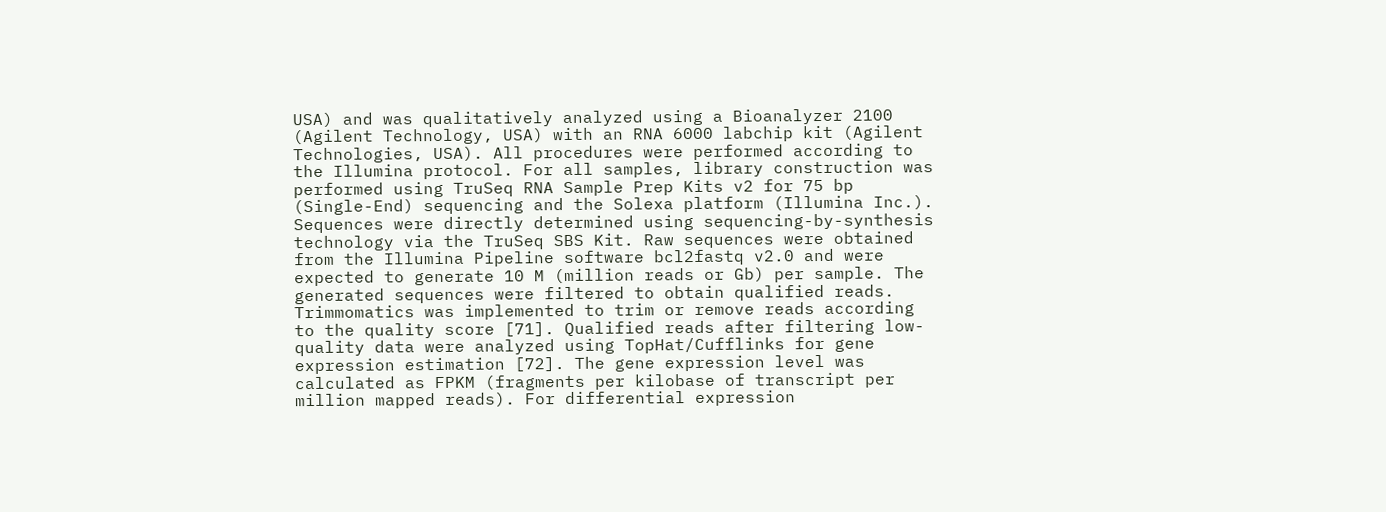USA) and was qualitatively analyzed using a Bioanalyzer 2100 (Agilent Technology, USA) with an RNA 6000 labchip kit (Agilent Technologies, USA). All procedures were performed according to the Illumina protocol. For all samples, library construction was performed using TruSeq RNA Sample Prep Kits v2 for 75 bp (Single-End) sequencing and the Solexa platform (Illumina Inc.). Sequences were directly determined using sequencing-by-synthesis technology via the TruSeq SBS Kit. Raw sequences were obtained from the Illumina Pipeline software bcl2fastq v2.0 and were expected to generate 10 M (million reads or Gb) per sample. The generated sequences were filtered to obtain qualified reads. Trimmomatics was implemented to trim or remove reads according to the quality score [71]. Qualified reads after filtering low-quality data were analyzed using TopHat/Cufflinks for gene expression estimation [72]. The gene expression level was calculated as FPKM (fragments per kilobase of transcript per million mapped reads). For differential expression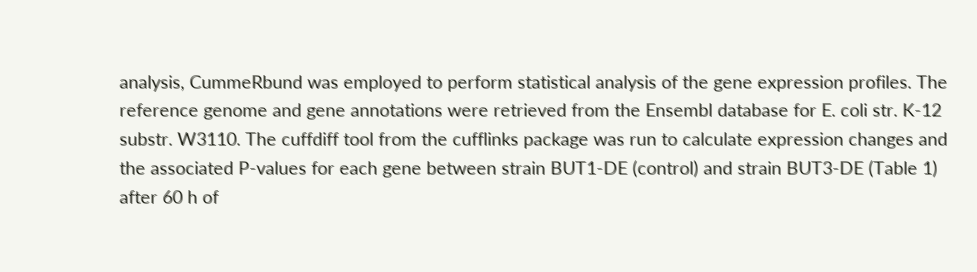analysis, CummeRbund was employed to perform statistical analysis of the gene expression profiles. The reference genome and gene annotations were retrieved from the Ensembl database for E. coli str. K-12 substr. W3110. The cuffdiff tool from the cufflinks package was run to calculate expression changes and the associated P-values for each gene between strain BUT1-DE (control) and strain BUT3-DE (Table 1) after 60 h of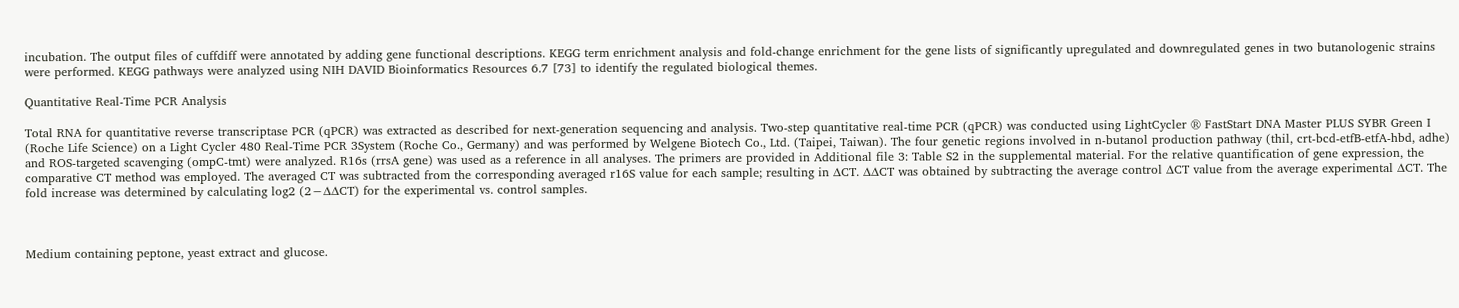incubation. The output files of cuffdiff were annotated by adding gene functional descriptions. KEGG term enrichment analysis and fold-change enrichment for the gene lists of significantly upregulated and downregulated genes in two butanologenic strains were performed. KEGG pathways were analyzed using NIH DAVID Bioinformatics Resources 6.7 [73] to identify the regulated biological themes.

Quantitative Real-Time PCR Analysis

Total RNA for quantitative reverse transcriptase PCR (qPCR) was extracted as described for next-generation sequencing and analysis. Two-step quantitative real-time PCR (qPCR) was conducted using LightCycler ® FastStart DNA Master PLUS SYBR Green I (Roche Life Science) on a Light Cycler 480 Real-Time PCR 3System (Roche Co., Germany) and was performed by Welgene Biotech Co., Ltd. (Taipei, Taiwan). The four genetic regions involved in n-butanol production pathway (thil, crt-bcd-etfB-etfA-hbd, adhe) and ROS-targeted scavenging (ompC-tmt) were analyzed. R16s (rrsA gene) was used as a reference in all analyses. The primers are provided in Additional file 3: Table S2 in the supplemental material. For the relative quantification of gene expression, the comparative CT method was employed. The averaged CT was subtracted from the corresponding averaged r16S value for each sample; resulting in ∆CT. ∆∆CT was obtained by subtracting the average control ∆CT value from the average experimental ∆CT. The fold increase was determined by calculating log2 (2−∆∆CT) for the experimental vs. control samples.



Medium containing peptone, yeast extract and glucose.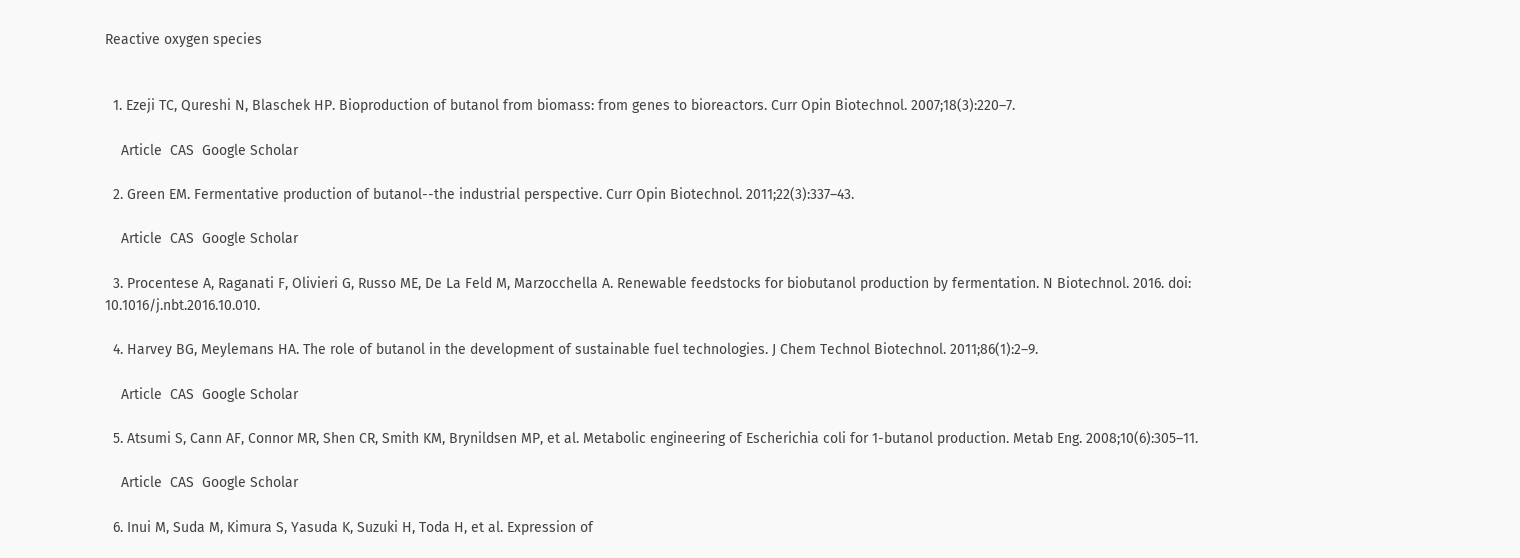Reactive oxygen species


  1. Ezeji TC, Qureshi N, Blaschek HP. Bioproduction of butanol from biomass: from genes to bioreactors. Curr Opin Biotechnol. 2007;18(3):220–7.

    Article  CAS  Google Scholar

  2. Green EM. Fermentative production of butanol--the industrial perspective. Curr Opin Biotechnol. 2011;22(3):337–43.

    Article  CAS  Google Scholar

  3. Procentese A, Raganati F, Olivieri G, Russo ME, De La Feld M, Marzocchella A. Renewable feedstocks for biobutanol production by fermentation. N Biotechnol. 2016. doi: 10.1016/j.nbt.2016.10.010.

  4. Harvey BG, Meylemans HA. The role of butanol in the development of sustainable fuel technologies. J Chem Technol Biotechnol. 2011;86(1):2–9.

    Article  CAS  Google Scholar

  5. Atsumi S, Cann AF, Connor MR, Shen CR, Smith KM, Brynildsen MP, et al. Metabolic engineering of Escherichia coli for 1-butanol production. Metab Eng. 2008;10(6):305–11.

    Article  CAS  Google Scholar

  6. Inui M, Suda M, Kimura S, Yasuda K, Suzuki H, Toda H, et al. Expression of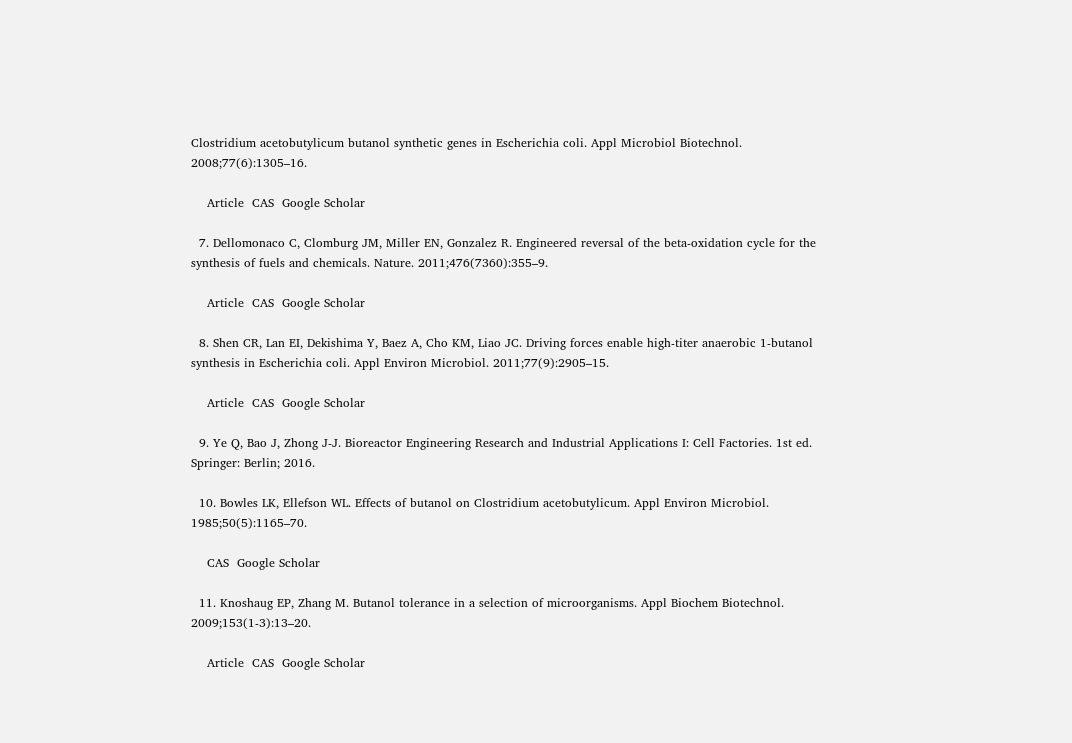Clostridium acetobutylicum butanol synthetic genes in Escherichia coli. Appl Microbiol Biotechnol. 2008;77(6):1305–16.

    Article  CAS  Google Scholar

  7. Dellomonaco C, Clomburg JM, Miller EN, Gonzalez R. Engineered reversal of the beta-oxidation cycle for the synthesis of fuels and chemicals. Nature. 2011;476(7360):355–9.

    Article  CAS  Google Scholar

  8. Shen CR, Lan EI, Dekishima Y, Baez A, Cho KM, Liao JC. Driving forces enable high-titer anaerobic 1-butanol synthesis in Escherichia coli. Appl Environ Microbiol. 2011;77(9):2905–15.

    Article  CAS  Google Scholar

  9. Ye Q, Bao J, Zhong J-J. Bioreactor Engineering Research and Industrial Applications I: Cell Factories. 1st ed. Springer: Berlin; 2016.

  10. Bowles LK, Ellefson WL. Effects of butanol on Clostridium acetobutylicum. Appl Environ Microbiol. 1985;50(5):1165–70.

    CAS  Google Scholar

  11. Knoshaug EP, Zhang M. Butanol tolerance in a selection of microorganisms. Appl Biochem Biotechnol. 2009;153(1-3):13–20.

    Article  CAS  Google Scholar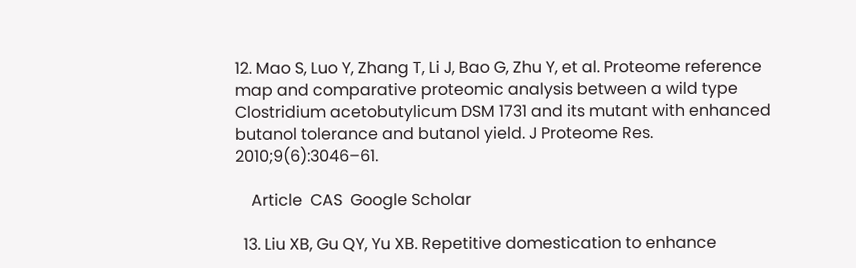12. Mao S, Luo Y, Zhang T, Li J, Bao G, Zhu Y, et al. Proteome reference map and comparative proteomic analysis between a wild type Clostridium acetobutylicum DSM 1731 and its mutant with enhanced butanol tolerance and butanol yield. J Proteome Res. 2010;9(6):3046–61.

    Article  CAS  Google Scholar

  13. Liu XB, Gu QY, Yu XB. Repetitive domestication to enhance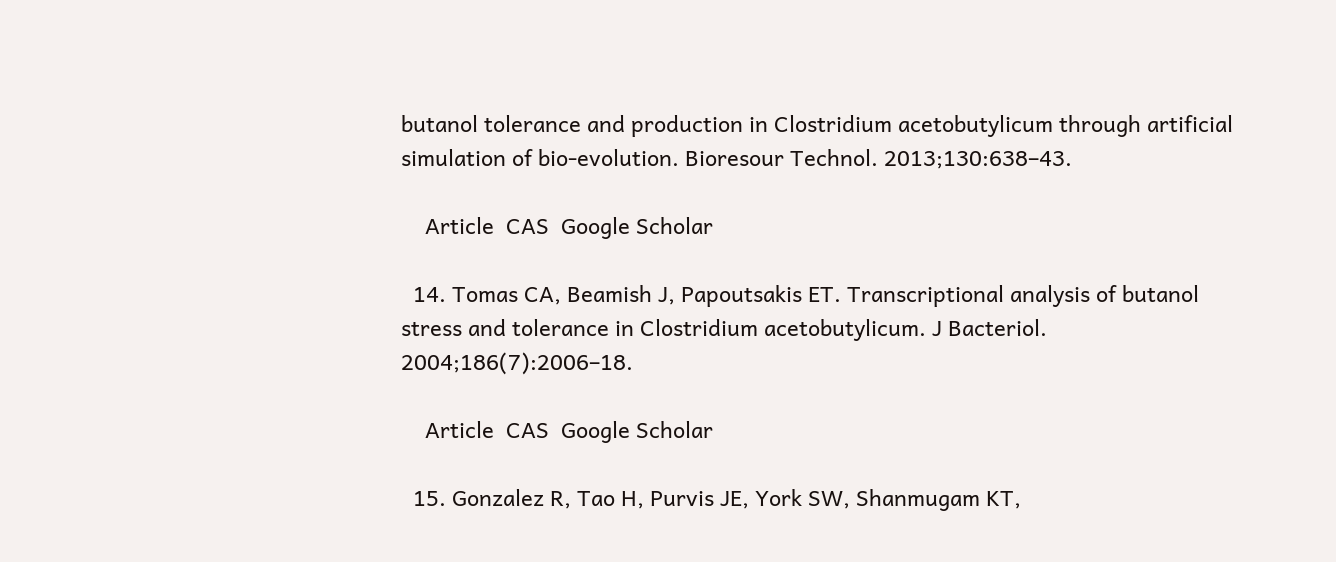butanol tolerance and production in Clostridium acetobutylicum through artificial simulation of bio-evolution. Bioresour Technol. 2013;130:638–43.

    Article  CAS  Google Scholar

  14. Tomas CA, Beamish J, Papoutsakis ET. Transcriptional analysis of butanol stress and tolerance in Clostridium acetobutylicum. J Bacteriol. 2004;186(7):2006–18.

    Article  CAS  Google Scholar

  15. Gonzalez R, Tao H, Purvis JE, York SW, Shanmugam KT,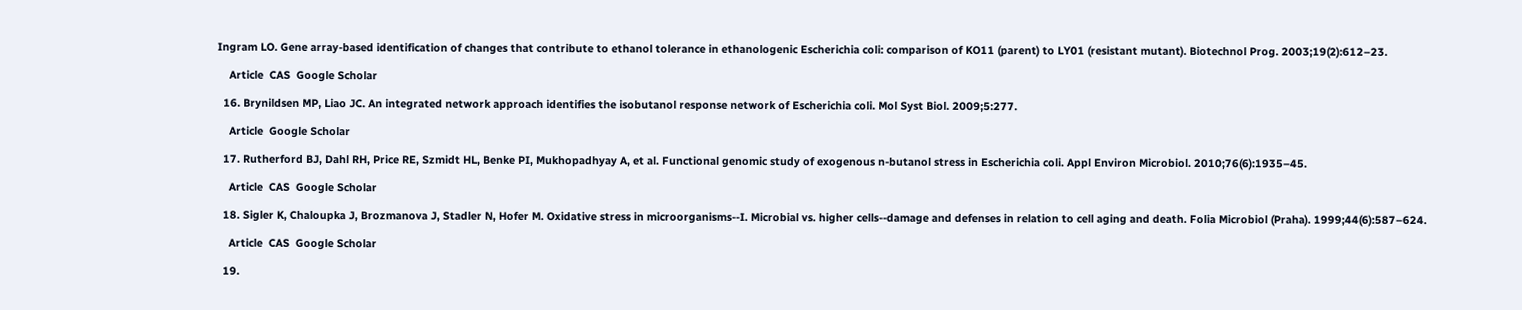Ingram LO. Gene array-based identification of changes that contribute to ethanol tolerance in ethanologenic Escherichia coli: comparison of KO11 (parent) to LY01 (resistant mutant). Biotechnol Prog. 2003;19(2):612–23.

    Article  CAS  Google Scholar

  16. Brynildsen MP, Liao JC. An integrated network approach identifies the isobutanol response network of Escherichia coli. Mol Syst Biol. 2009;5:277.

    Article  Google Scholar

  17. Rutherford BJ, Dahl RH, Price RE, Szmidt HL, Benke PI, Mukhopadhyay A, et al. Functional genomic study of exogenous n-butanol stress in Escherichia coli. Appl Environ Microbiol. 2010;76(6):1935–45.

    Article  CAS  Google Scholar

  18. Sigler K, Chaloupka J, Brozmanova J, Stadler N, Hofer M. Oxidative stress in microorganisms--I. Microbial vs. higher cells--damage and defenses in relation to cell aging and death. Folia Microbiol (Praha). 1999;44(6):587–624.

    Article  CAS  Google Scholar

  19.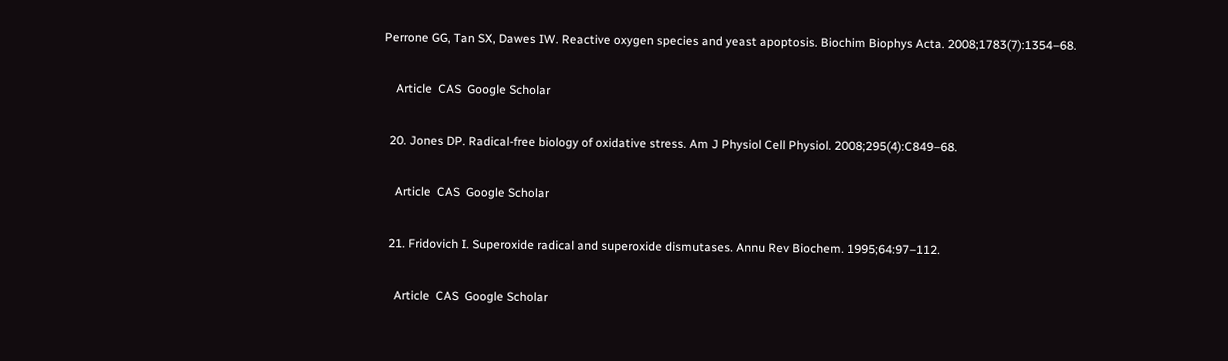Perrone GG, Tan SX, Dawes IW. Reactive oxygen species and yeast apoptosis. Biochim Biophys Acta. 2008;1783(7):1354–68.

    Article  CAS  Google Scholar

  20. Jones DP. Radical-free biology of oxidative stress. Am J Physiol Cell Physiol. 2008;295(4):C849–68.

    Article  CAS  Google Scholar

  21. Fridovich I. Superoxide radical and superoxide dismutases. Annu Rev Biochem. 1995;64:97–112.

    Article  CAS  Google Scholar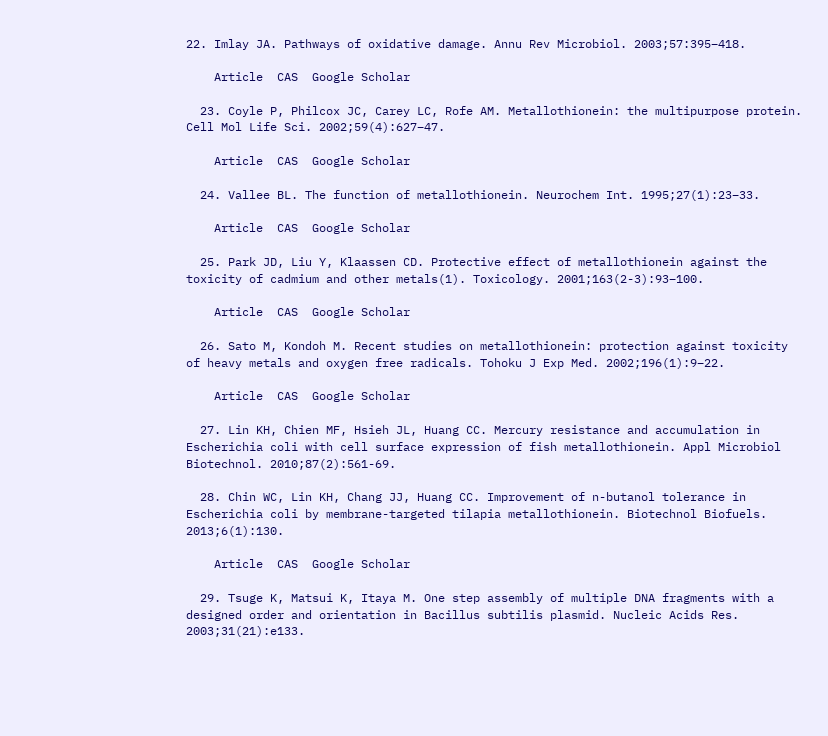22. Imlay JA. Pathways of oxidative damage. Annu Rev Microbiol. 2003;57:395–418.

    Article  CAS  Google Scholar

  23. Coyle P, Philcox JC, Carey LC, Rofe AM. Metallothionein: the multipurpose protein. Cell Mol Life Sci. 2002;59(4):627–47.

    Article  CAS  Google Scholar

  24. Vallee BL. The function of metallothionein. Neurochem Int. 1995;27(1):23–33.

    Article  CAS  Google Scholar

  25. Park JD, Liu Y, Klaassen CD. Protective effect of metallothionein against the toxicity of cadmium and other metals(1). Toxicology. 2001;163(2-3):93–100.

    Article  CAS  Google Scholar

  26. Sato M, Kondoh M. Recent studies on metallothionein: protection against toxicity of heavy metals and oxygen free radicals. Tohoku J Exp Med. 2002;196(1):9–22.

    Article  CAS  Google Scholar

  27. Lin KH, Chien MF, Hsieh JL, Huang CC. Mercury resistance and accumulation in Escherichia coli with cell surface expression of fish metallothionein. Appl Microbiol Biotechnol. 2010;87(2):561-69.

  28. Chin WC, Lin KH, Chang JJ, Huang CC. Improvement of n-butanol tolerance in Escherichia coli by membrane-targeted tilapia metallothionein. Biotechnol Biofuels. 2013;6(1):130.

    Article  CAS  Google Scholar

  29. Tsuge K, Matsui K, Itaya M. One step assembly of multiple DNA fragments with a designed order and orientation in Bacillus subtilis plasmid. Nucleic Acids Res. 2003;31(21):e133.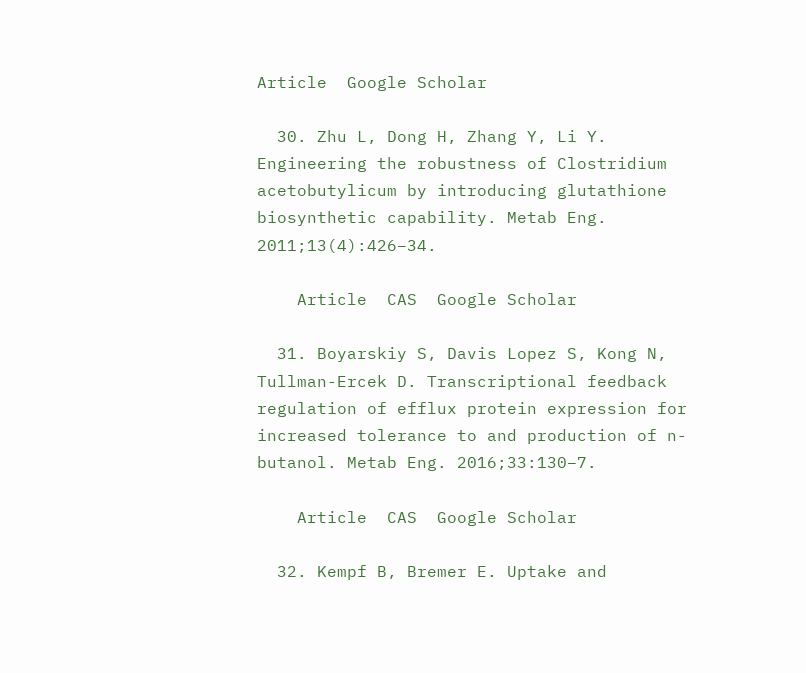Article  Google Scholar

  30. Zhu L, Dong H, Zhang Y, Li Y. Engineering the robustness of Clostridium acetobutylicum by introducing glutathione biosynthetic capability. Metab Eng. 2011;13(4):426–34.

    Article  CAS  Google Scholar

  31. Boyarskiy S, Davis Lopez S, Kong N, Tullman-Ercek D. Transcriptional feedback regulation of efflux protein expression for increased tolerance to and production of n-butanol. Metab Eng. 2016;33:130–7.

    Article  CAS  Google Scholar

  32. Kempf B, Bremer E. Uptake and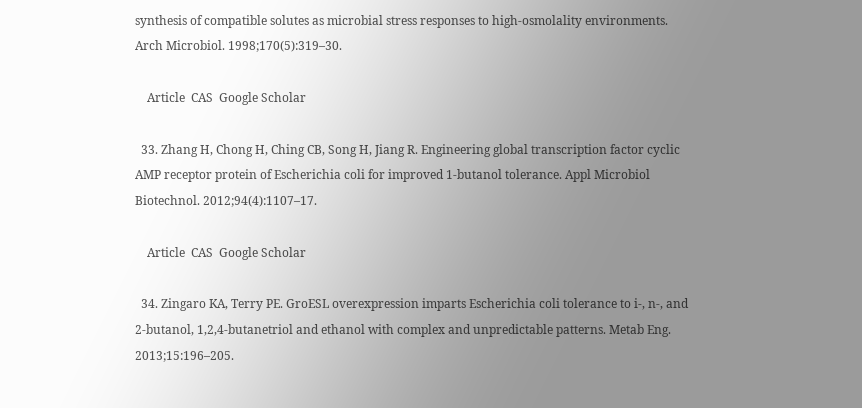synthesis of compatible solutes as microbial stress responses to high-osmolality environments. Arch Microbiol. 1998;170(5):319–30.

    Article  CAS  Google Scholar

  33. Zhang H, Chong H, Ching CB, Song H, Jiang R. Engineering global transcription factor cyclic AMP receptor protein of Escherichia coli for improved 1-butanol tolerance. Appl Microbiol Biotechnol. 2012;94(4):1107–17.

    Article  CAS  Google Scholar

  34. Zingaro KA, Terry PE. GroESL overexpression imparts Escherichia coli tolerance to i-, n-, and 2-butanol, 1,2,4-butanetriol and ethanol with complex and unpredictable patterns. Metab Eng. 2013;15:196–205.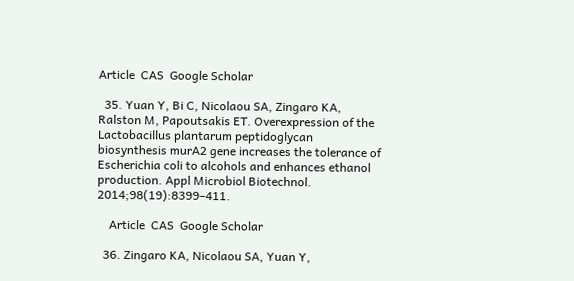Article  CAS  Google Scholar

  35. Yuan Y, Bi C, Nicolaou SA, Zingaro KA, Ralston M, Papoutsakis ET. Overexpression of the Lactobacillus plantarum peptidoglycan biosynthesis murA2 gene increases the tolerance of Escherichia coli to alcohols and enhances ethanol production. Appl Microbiol Biotechnol. 2014;98(19):8399–411.

    Article  CAS  Google Scholar

  36. Zingaro KA, Nicolaou SA, Yuan Y,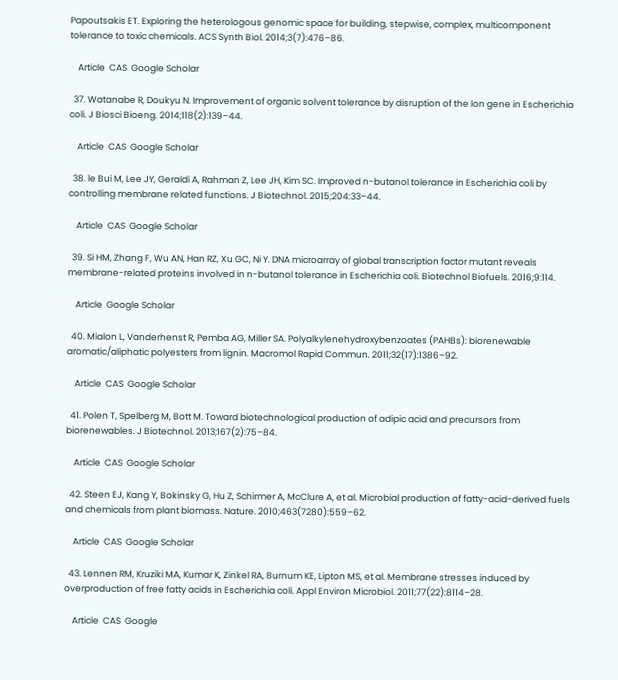Papoutsakis ET. Exploring the heterologous genomic space for building, stepwise, complex, multicomponent tolerance to toxic chemicals. ACS Synth Biol. 2014;3(7):476–86.

    Article  CAS  Google Scholar

  37. Watanabe R, Doukyu N. Improvement of organic solvent tolerance by disruption of the lon gene in Escherichia coli. J Biosci Bioeng. 2014;118(2):139–44.

    Article  CAS  Google Scholar

  38. le Bui M, Lee JY, Geraldi A, Rahman Z, Lee JH, Kim SC. Improved n-butanol tolerance in Escherichia coli by controlling membrane related functions. J Biotechnol. 2015;204:33–44.

    Article  CAS  Google Scholar

  39. Si HM, Zhang F, Wu AN, Han RZ, Xu GC, Ni Y. DNA microarray of global transcription factor mutant reveals membrane-related proteins involved in n-butanol tolerance in Escherichia coli. Biotechnol Biofuels. 2016;9:114.

    Article  Google Scholar

  40. Mialon L, Vanderhenst R, Pemba AG, Miller SA. Polyalkylenehydroxybenzoates (PAHBs): biorenewable aromatic/aliphatic polyesters from lignin. Macromol Rapid Commun. 2011;32(17):1386–92.

    Article  CAS  Google Scholar

  41. Polen T, Spelberg M, Bott M. Toward biotechnological production of adipic acid and precursors from biorenewables. J Biotechnol. 2013;167(2):75–84.

    Article  CAS  Google Scholar

  42. Steen EJ, Kang Y, Bokinsky G, Hu Z, Schirmer A, McClure A, et al. Microbial production of fatty-acid-derived fuels and chemicals from plant biomass. Nature. 2010;463(7280):559–62.

    Article  CAS  Google Scholar

  43. Lennen RM, Kruziki MA, Kumar K, Zinkel RA, Burnum KE, Lipton MS, et al. Membrane stresses induced by overproduction of free fatty acids in Escherichia coli. Appl Environ Microbiol. 2011;77(22):8114–28.

    Article  CAS  Google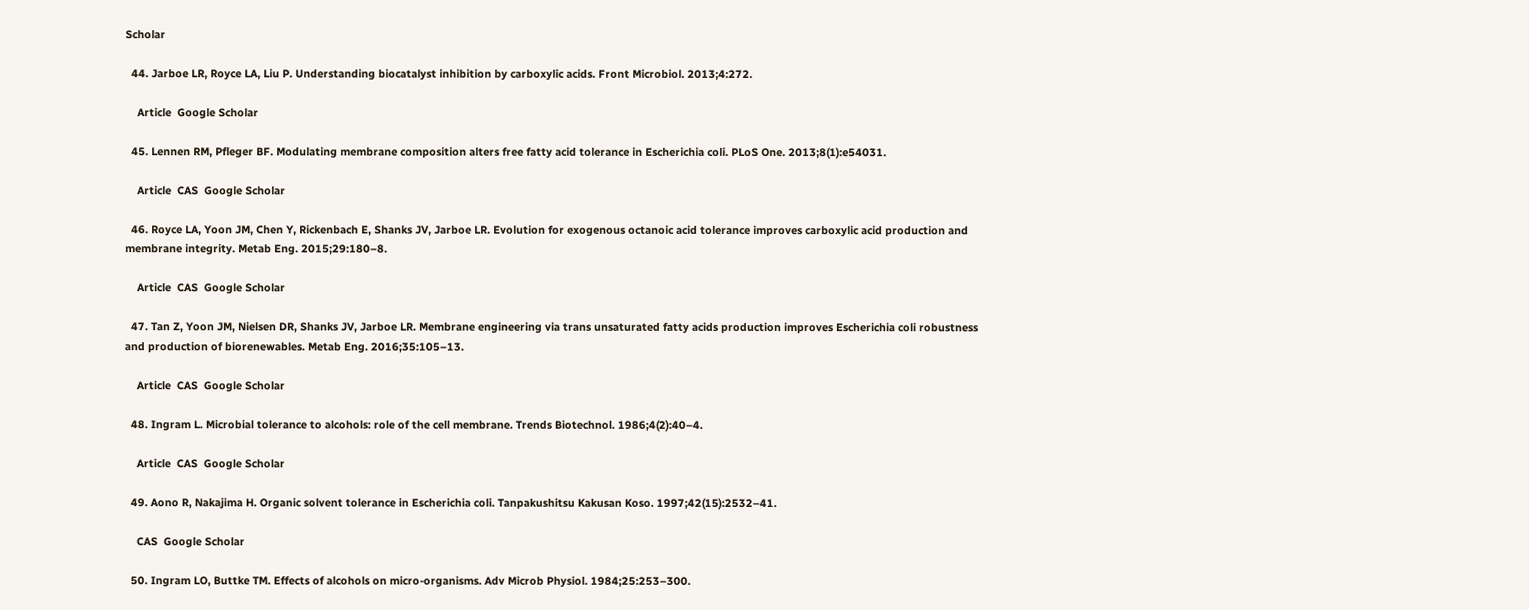Scholar

  44. Jarboe LR, Royce LA, Liu P. Understanding biocatalyst inhibition by carboxylic acids. Front Microbiol. 2013;4:272.

    Article  Google Scholar

  45. Lennen RM, Pfleger BF. Modulating membrane composition alters free fatty acid tolerance in Escherichia coli. PLoS One. 2013;8(1):e54031.

    Article  CAS  Google Scholar

  46. Royce LA, Yoon JM, Chen Y, Rickenbach E, Shanks JV, Jarboe LR. Evolution for exogenous octanoic acid tolerance improves carboxylic acid production and membrane integrity. Metab Eng. 2015;29:180–8.

    Article  CAS  Google Scholar

  47. Tan Z, Yoon JM, Nielsen DR, Shanks JV, Jarboe LR. Membrane engineering via trans unsaturated fatty acids production improves Escherichia coli robustness and production of biorenewables. Metab Eng. 2016;35:105–13.

    Article  CAS  Google Scholar

  48. Ingram L. Microbial tolerance to alcohols: role of the cell membrane. Trends Biotechnol. 1986;4(2):40–4.

    Article  CAS  Google Scholar

  49. Aono R, Nakajima H. Organic solvent tolerance in Escherichia coli. Tanpakushitsu Kakusan Koso. 1997;42(15):2532–41.

    CAS  Google Scholar

  50. Ingram LO, Buttke TM. Effects of alcohols on micro-organisms. Adv Microb Physiol. 1984;25:253–300.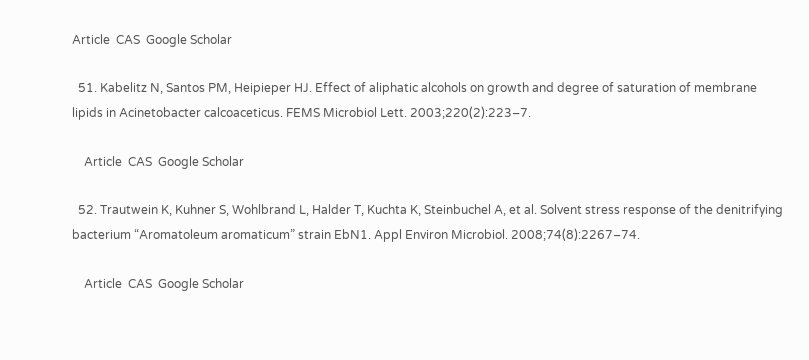Article  CAS  Google Scholar

  51. Kabelitz N, Santos PM, Heipieper HJ. Effect of aliphatic alcohols on growth and degree of saturation of membrane lipids in Acinetobacter calcoaceticus. FEMS Microbiol Lett. 2003;220(2):223–7.

    Article  CAS  Google Scholar

  52. Trautwein K, Kuhner S, Wohlbrand L, Halder T, Kuchta K, Steinbuchel A, et al. Solvent stress response of the denitrifying bacterium “Aromatoleum aromaticum” strain EbN1. Appl Environ Microbiol. 2008;74(8):2267–74.

    Article  CAS  Google Scholar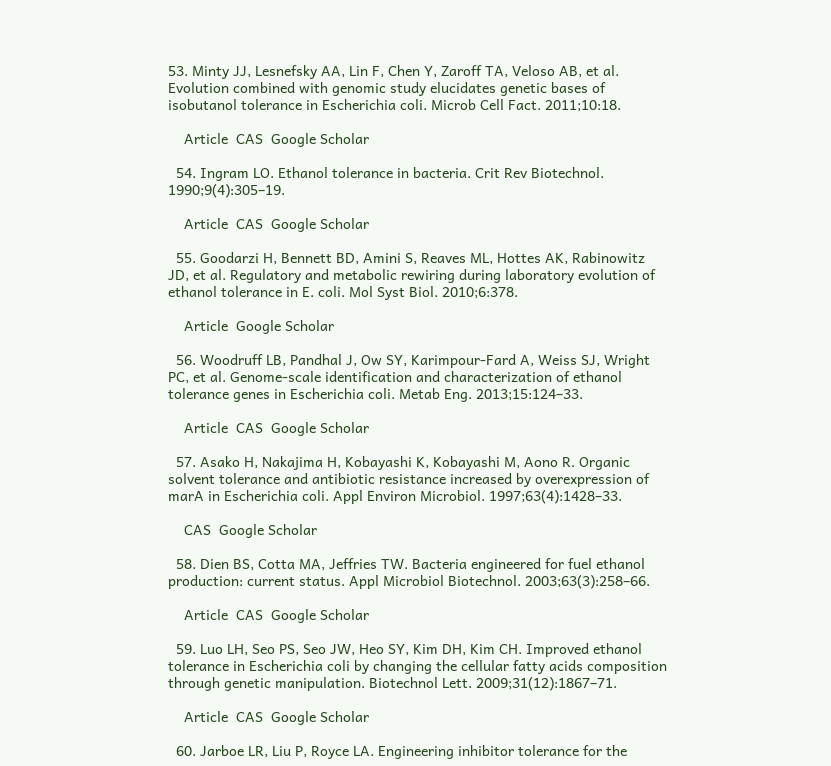53. Minty JJ, Lesnefsky AA, Lin F, Chen Y, Zaroff TA, Veloso AB, et al. Evolution combined with genomic study elucidates genetic bases of isobutanol tolerance in Escherichia coli. Microb Cell Fact. 2011;10:18.

    Article  CAS  Google Scholar

  54. Ingram LO. Ethanol tolerance in bacteria. Crit Rev Biotechnol. 1990;9(4):305–19.

    Article  CAS  Google Scholar

  55. Goodarzi H, Bennett BD, Amini S, Reaves ML, Hottes AK, Rabinowitz JD, et al. Regulatory and metabolic rewiring during laboratory evolution of ethanol tolerance in E. coli. Mol Syst Biol. 2010;6:378.

    Article  Google Scholar

  56. Woodruff LB, Pandhal J, Ow SY, Karimpour-Fard A, Weiss SJ, Wright PC, et al. Genome-scale identification and characterization of ethanol tolerance genes in Escherichia coli. Metab Eng. 2013;15:124–33.

    Article  CAS  Google Scholar

  57. Asako H, Nakajima H, Kobayashi K, Kobayashi M, Aono R. Organic solvent tolerance and antibiotic resistance increased by overexpression of marA in Escherichia coli. Appl Environ Microbiol. 1997;63(4):1428–33.

    CAS  Google Scholar

  58. Dien BS, Cotta MA, Jeffries TW. Bacteria engineered for fuel ethanol production: current status. Appl Microbiol Biotechnol. 2003;63(3):258–66.

    Article  CAS  Google Scholar

  59. Luo LH, Seo PS, Seo JW, Heo SY, Kim DH, Kim CH. Improved ethanol tolerance in Escherichia coli by changing the cellular fatty acids composition through genetic manipulation. Biotechnol Lett. 2009;31(12):1867–71.

    Article  CAS  Google Scholar

  60. Jarboe LR, Liu P, Royce LA. Engineering inhibitor tolerance for the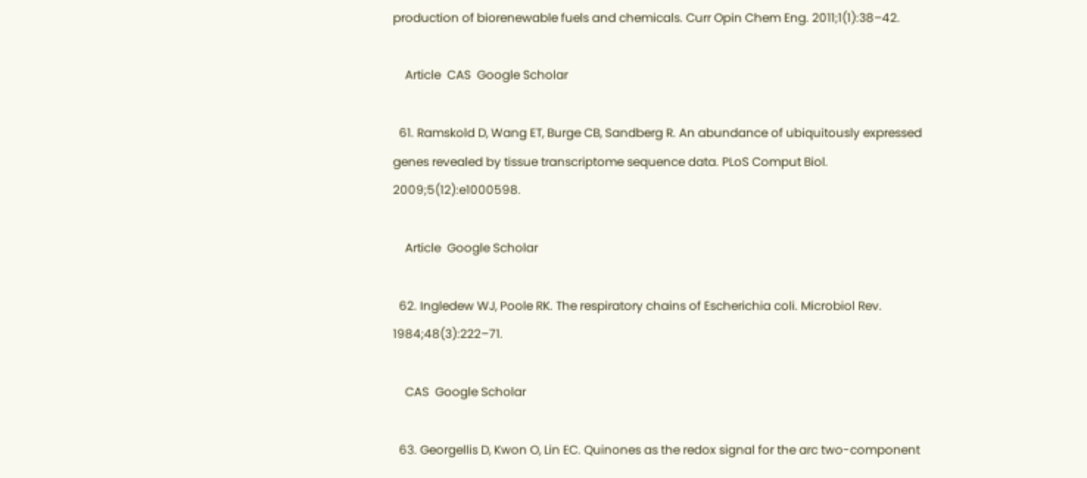production of biorenewable fuels and chemicals. Curr Opin Chem Eng. 2011;1(1):38–42.

    Article  CAS  Google Scholar

  61. Ramskold D, Wang ET, Burge CB, Sandberg R. An abundance of ubiquitously expressed genes revealed by tissue transcriptome sequence data. PLoS Comput Biol. 2009;5(12):e1000598.

    Article  Google Scholar

  62. Ingledew WJ, Poole RK. The respiratory chains of Escherichia coli. Microbiol Rev. 1984;48(3):222–71.

    CAS  Google Scholar

  63. Georgellis D, Kwon O, Lin EC. Quinones as the redox signal for the arc two-component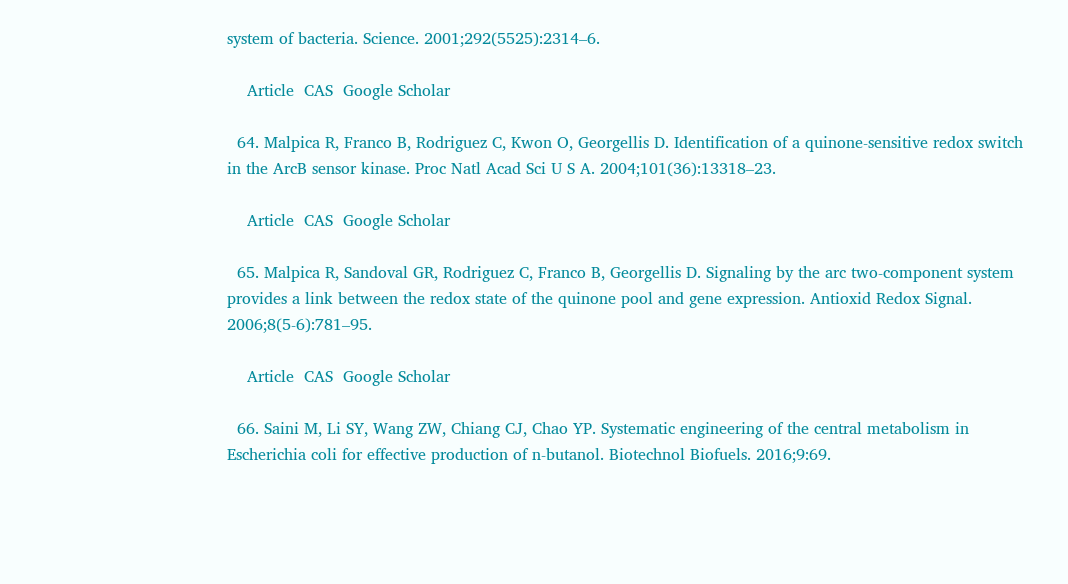system of bacteria. Science. 2001;292(5525):2314–6.

    Article  CAS  Google Scholar

  64. Malpica R, Franco B, Rodriguez C, Kwon O, Georgellis D. Identification of a quinone-sensitive redox switch in the ArcB sensor kinase. Proc Natl Acad Sci U S A. 2004;101(36):13318–23.

    Article  CAS  Google Scholar

  65. Malpica R, Sandoval GR, Rodriguez C, Franco B, Georgellis D. Signaling by the arc two-component system provides a link between the redox state of the quinone pool and gene expression. Antioxid Redox Signal. 2006;8(5-6):781–95.

    Article  CAS  Google Scholar

  66. Saini M, Li SY, Wang ZW, Chiang CJ, Chao YP. Systematic engineering of the central metabolism in Escherichia coli for effective production of n-butanol. Biotechnol Biofuels. 2016;9:69.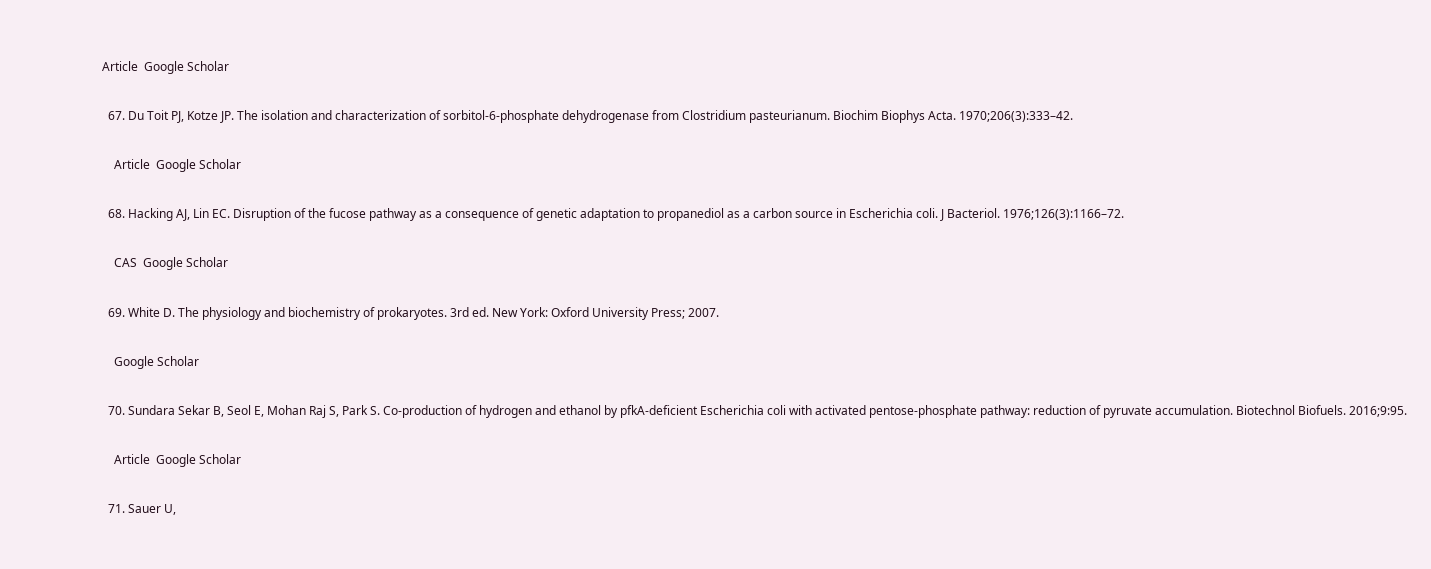Article  Google Scholar

  67. Du Toit PJ, Kotze JP. The isolation and characterization of sorbitol-6-phosphate dehydrogenase from Clostridium pasteurianum. Biochim Biophys Acta. 1970;206(3):333–42.

    Article  Google Scholar

  68. Hacking AJ, Lin EC. Disruption of the fucose pathway as a consequence of genetic adaptation to propanediol as a carbon source in Escherichia coli. J Bacteriol. 1976;126(3):1166–72.

    CAS  Google Scholar

  69. White D. The physiology and biochemistry of prokaryotes. 3rd ed. New York: Oxford University Press; 2007.

    Google Scholar

  70. Sundara Sekar B, Seol E, Mohan Raj S, Park S. Co-production of hydrogen and ethanol by pfkA-deficient Escherichia coli with activated pentose-phosphate pathway: reduction of pyruvate accumulation. Biotechnol Biofuels. 2016;9:95.

    Article  Google Scholar

  71. Sauer U,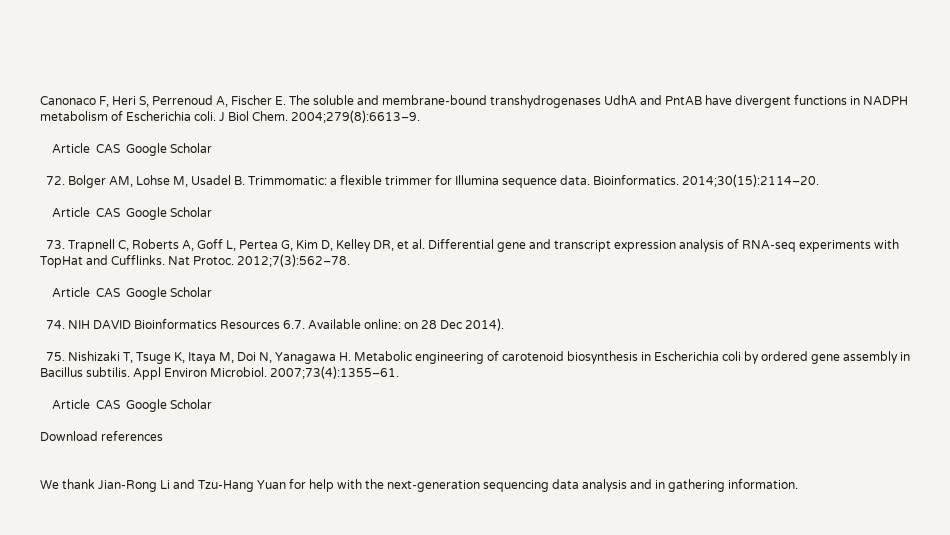Canonaco F, Heri S, Perrenoud A, Fischer E. The soluble and membrane-bound transhydrogenases UdhA and PntAB have divergent functions in NADPH metabolism of Escherichia coli. J Biol Chem. 2004;279(8):6613–9.

    Article  CAS  Google Scholar

  72. Bolger AM, Lohse M, Usadel B. Trimmomatic: a flexible trimmer for Illumina sequence data. Bioinformatics. 2014;30(15):2114–20.

    Article  CAS  Google Scholar

  73. Trapnell C, Roberts A, Goff L, Pertea G, Kim D, Kelley DR, et al. Differential gene and transcript expression analysis of RNA-seq experiments with TopHat and Cufflinks. Nat Protoc. 2012;7(3):562–78.

    Article  CAS  Google Scholar

  74. NIH DAVID Bioinformatics Resources 6.7. Available online: on 28 Dec 2014).

  75. Nishizaki T, Tsuge K, Itaya M, Doi N, Yanagawa H. Metabolic engineering of carotenoid biosynthesis in Escherichia coli by ordered gene assembly in Bacillus subtilis. Appl Environ Microbiol. 2007;73(4):1355–61.

    Article  CAS  Google Scholar

Download references


We thank Jian-Rong Li and Tzu-Hang Yuan for help with the next-generation sequencing data analysis and in gathering information.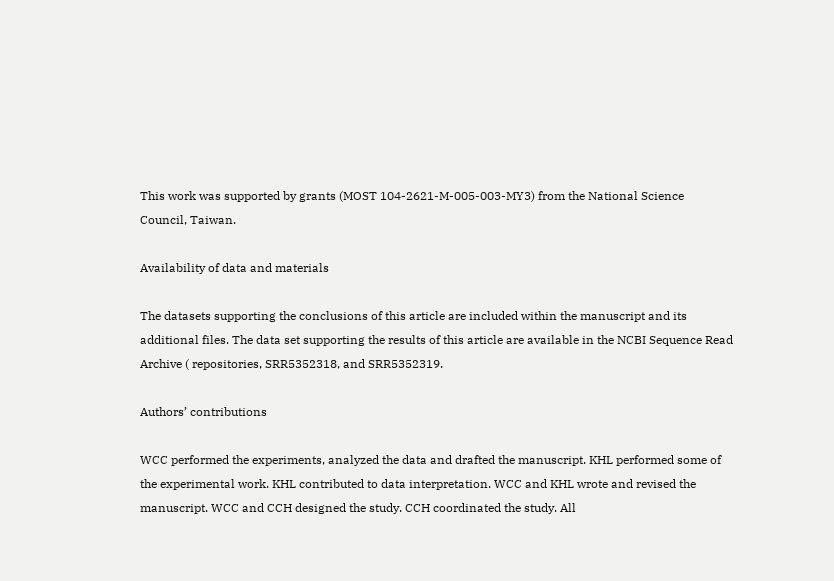This work was supported by grants (MOST 104-2621-M-005-003-MY3) from the National Science Council, Taiwan.

Availability of data and materials

The datasets supporting the conclusions of this article are included within the manuscript and its additional files. The data set supporting the results of this article are available in the NCBI Sequence Read Archive ( repositories, SRR5352318, and SRR5352319.

Authors’ contributions

WCC performed the experiments, analyzed the data and drafted the manuscript. KHL performed some of the experimental work. KHL contributed to data interpretation. WCC and KHL wrote and revised the manuscript. WCC and CCH designed the study. CCH coordinated the study. All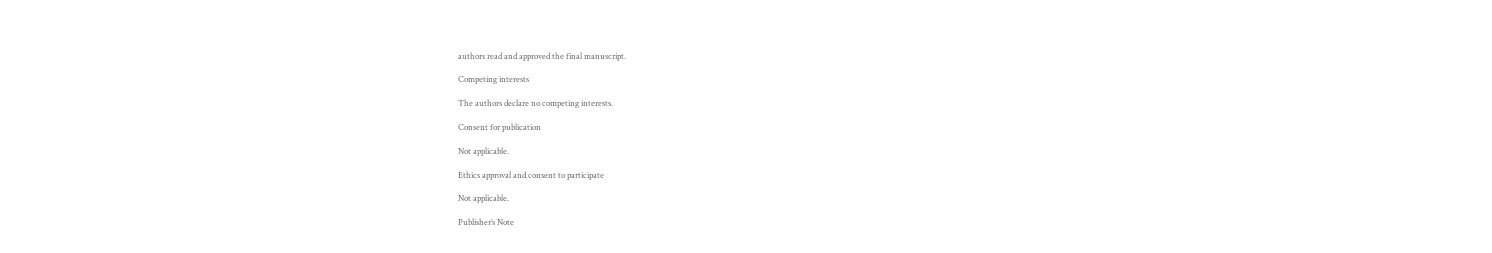authors read and approved the final manuscript.

Competing interests

The authors declare no competing interests.

Consent for publication

Not applicable.

Ethics approval and consent to participate

Not applicable.

Publisher’s Note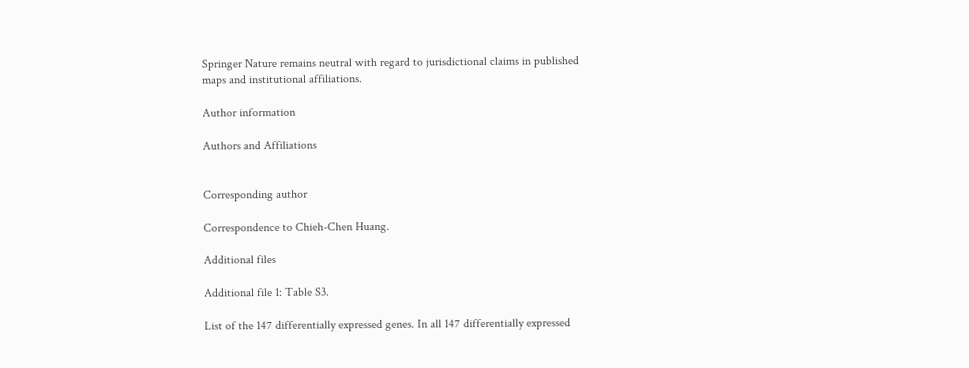Springer Nature remains neutral with regard to jurisdictional claims in published maps and institutional affiliations.

Author information

Authors and Affiliations


Corresponding author

Correspondence to Chieh-Chen Huang.

Additional files

Additional file 1: Table S3.

List of the 147 differentially expressed genes. In all 147 differentially expressed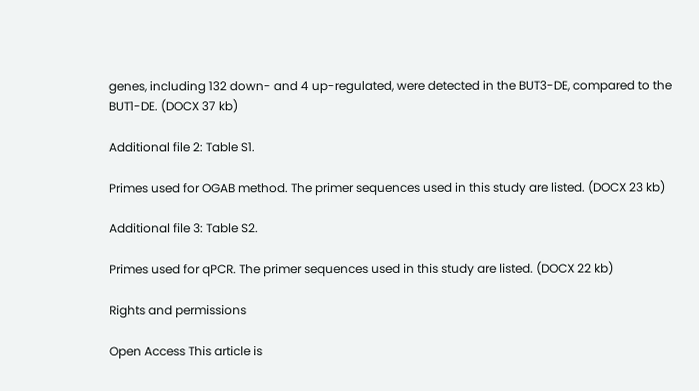genes, including 132 down- and 4 up-regulated, were detected in the BUT3-DE, compared to the BUT1-DE. (DOCX 37 kb)

Additional file 2: Table S1.

Primes used for OGAB method. The primer sequences used in this study are listed. (DOCX 23 kb)

Additional file 3: Table S2.

Primes used for qPCR. The primer sequences used in this study are listed. (DOCX 22 kb)

Rights and permissions

Open Access This article is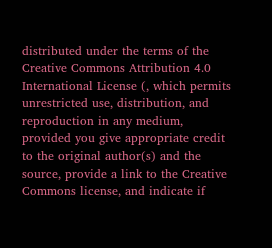distributed under the terms of the Creative Commons Attribution 4.0 International License (, which permits unrestricted use, distribution, and reproduction in any medium, provided you give appropriate credit to the original author(s) and the source, provide a link to the Creative Commons license, and indicate if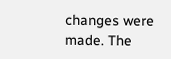changes were made. The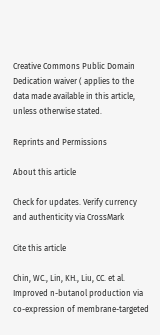Creative Commons Public Domain Dedication waiver ( applies to the data made available in this article, unless otherwise stated.

Reprints and Permissions

About this article

Check for updates. Verify currency and authenticity via CrossMark

Cite this article

Chin, WC., Lin, KH., Liu, CC. et al. Improved n-butanol production via co-expression of membrane-targeted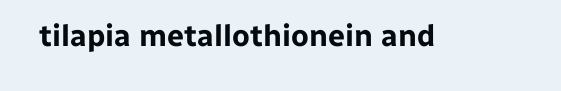tilapia metallothionein and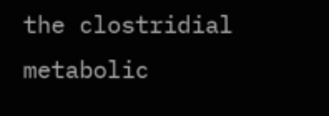the clostridial metabolic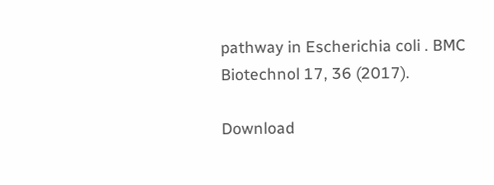pathway in Escherichia coli . BMC Biotechnol 17, 36 (2017).

Download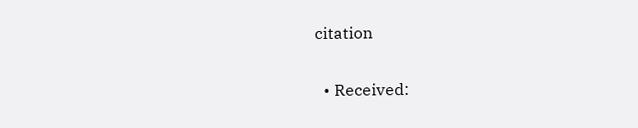citation

  • Received: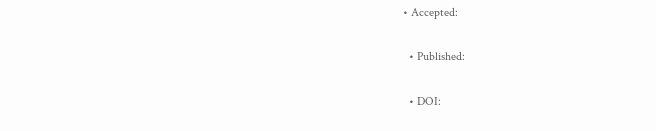• Accepted:

  • Published:

  • DOI: